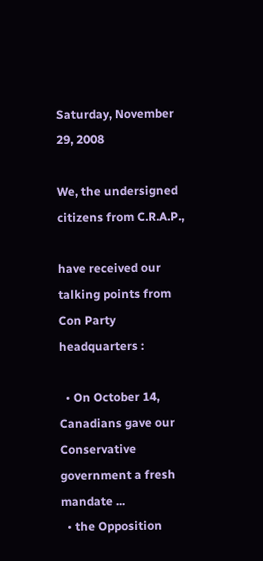Saturday, November 29, 2008

We, the undersigned citizens from C.R.A.P.,

have received our talking points from Con Party headquarters :

  • On October 14, Canadians gave our Conservative government a fresh mandate ...
  • the Opposition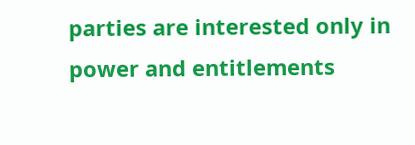parties are interested only in power and entitlements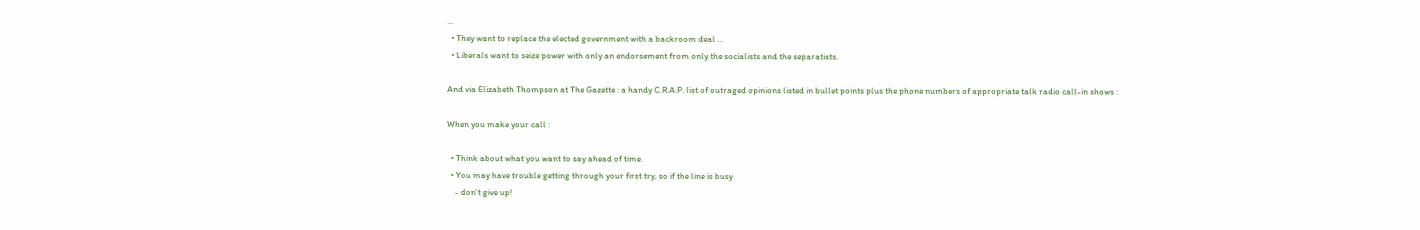...
  • They want to replace the elected government with a backroom deal ...
  • Liberals want to seize power with only an endorsement from only the socialists and the separatists.

And via Elizabeth Thompson at The Gazette : a handy C.R.A.P. list of outraged opinions listed in bullet points plus the phone numbers of appropriate talk radio call-in shows :

When you make your call :

  • Think about what you want to say ahead of time.
  • You may have trouble getting through your first try, so if the line is busy
    - don't give up!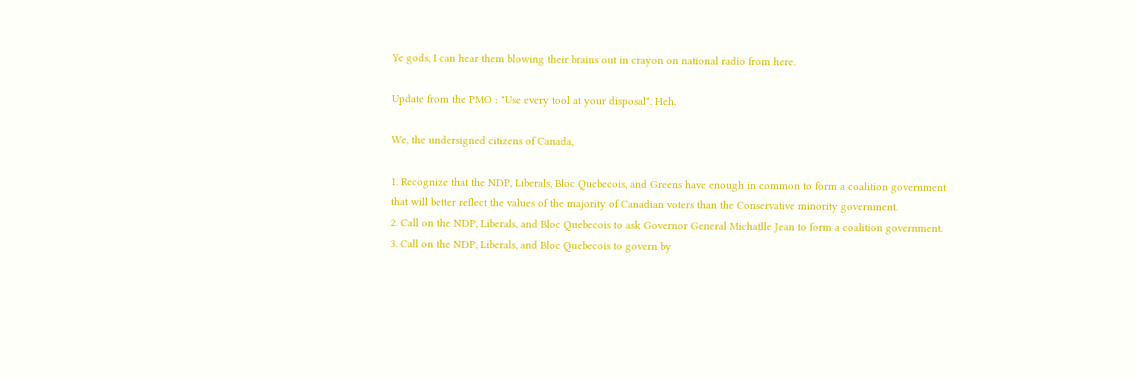Ye gods, I can hear them blowing their brains out in crayon on national radio from here.

Update from the PMO : "Use every tool at your disposal". Heh.

We, the undersigned citizens of Canada,

1. Recognize that the NDP, Liberals, Bloc Quebecois, and Greens have enough in common to form a coalition government that will better reflect the values of the majority of Canadian voters than the Conservative minority government.
2. Call on the NDP, Liberals, and Bloc Quebecois to ask Governor General Michaƫlle Jean to form a coalition government.
3. Call on the NDP, Liberals, and Bloc Quebecois to govern by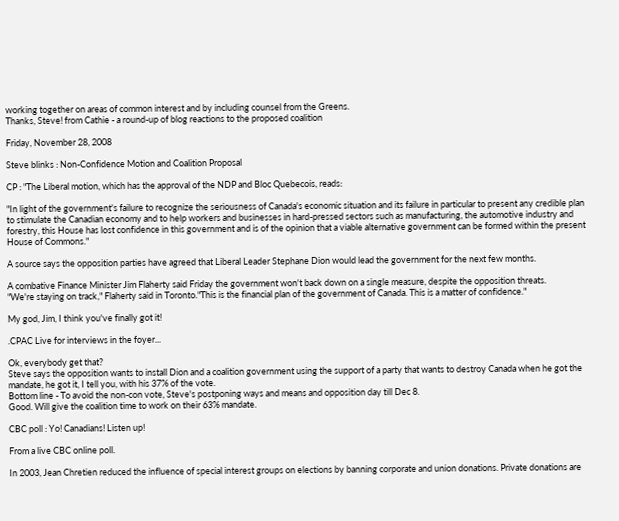working together on areas of common interest and by including counsel from the Greens.
Thanks, Steve! from Cathie - a round-up of blog reactions to the proposed coalition

Friday, November 28, 2008

Steve blinks : Non-Confidence Motion and Coalition Proposal

CP : "The Liberal motion, which has the approval of the NDP and Bloc Quebecois, reads:

"In light of the government's failure to recognize the seriousness of Canada's economic situation and its failure in particular to present any credible plan to stimulate the Canadian economy and to help workers and businesses in hard-pressed sectors such as manufacturing, the automotive industry and forestry, this House has lost confidence in this government and is of the opinion that a viable alternative government can be formed within the present House of Commons."

A source says the opposition parties have agreed that Liberal Leader Stephane Dion would lead the government for the next few months.

A combative Finance Minister Jim Flaherty said Friday the government won't back down on a single measure, despite the opposition threats.
"We're staying on track," Flaherty said in Toronto."This is the financial plan of the government of Canada. This is a matter of confidence."

My god, Jim, I think you've finally got it!

.CPAC Live for interviews in the foyer...

Ok, everybody get that?
Steve says the opposition wants to install Dion and a coalition government using the support of a party that wants to destroy Canada when he got the mandate, he got it, I tell you, with his 37% of the vote.
Bottom line - To avoid the non-con vote, Steve's postponing ways and means and opposition day till Dec 8.
Good. Will give the coalition time to work on their 63% mandate.

CBC poll : Yo! Canadians! Listen up!

From a live CBC online poll.

In 2003, Jean Chretien reduced the influence of special interest groups on elections by banning corporate and union donations. Private donations are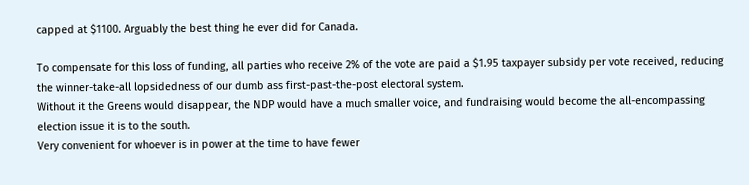capped at $1100. Arguably the best thing he ever did for Canada.

To compensate for this loss of funding, all parties who receive 2% of the vote are paid a $1.95 taxpayer subsidy per vote received, reducing the winner-take-all lopsidedness of our dumb ass first-past-the-post electoral system.
Without it the Greens would disappear, the NDP would have a much smaller voice, and fundraising would become the all-encompassing election issue it is to the south.
Very convenient for whoever is in power at the time to have fewer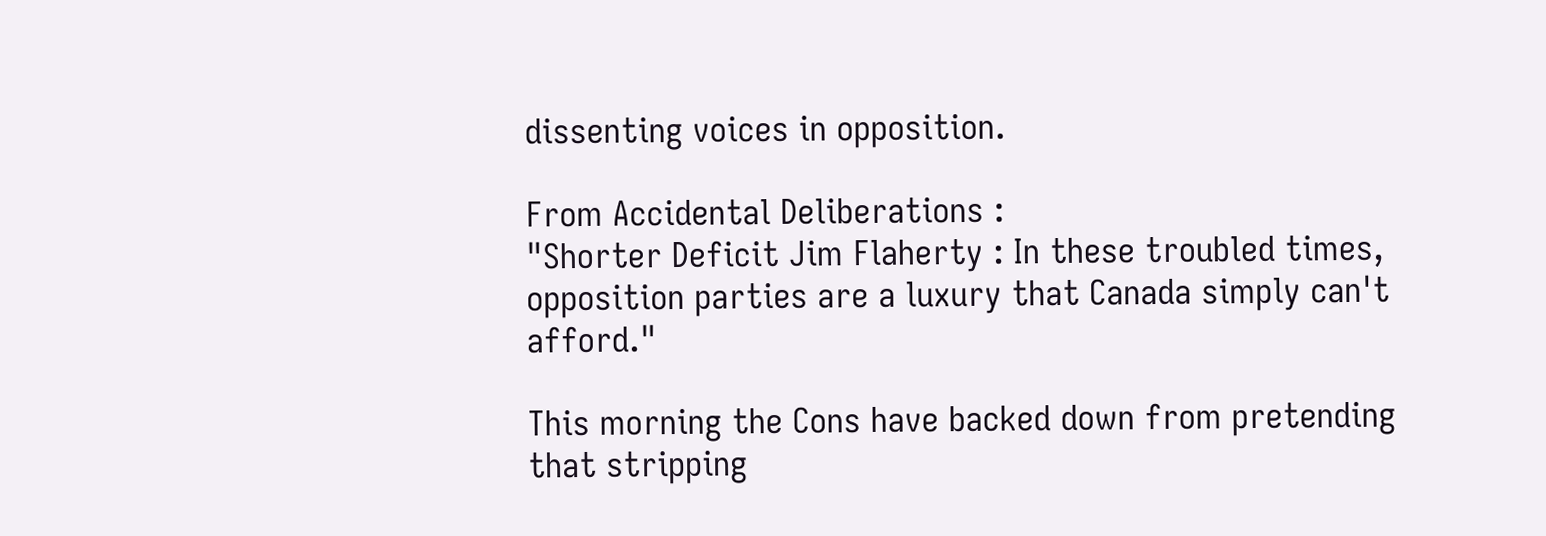dissenting voices in opposition.

From Accidental Deliberations :
"Shorter Deficit Jim Flaherty : In these troubled times, opposition parties are a luxury that Canada simply can't afford."

This morning the Cons have backed down from pretending that stripping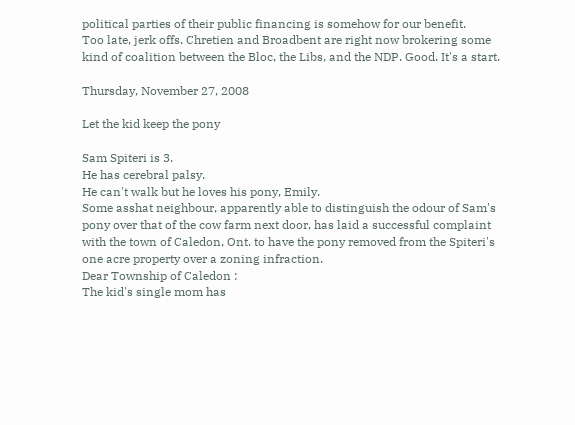political parties of their public financing is somehow for our benefit.
Too late, jerk offs. Chretien and Broadbent are right now brokering some kind of coalition between the Bloc, the Libs, and the NDP. Good. It's a start.

Thursday, November 27, 2008

Let the kid keep the pony

Sam Spiteri is 3.
He has cerebral palsy.
He can't walk but he loves his pony, Emily.
Some asshat neighbour, apparently able to distinguish the odour of Sam's pony over that of the cow farm next door, has laid a successful complaint with the town of Caledon, Ont. to have the pony removed from the Spiteri's one acre property over a zoning infraction.
Dear Township of Caledon :
The kid's single mom has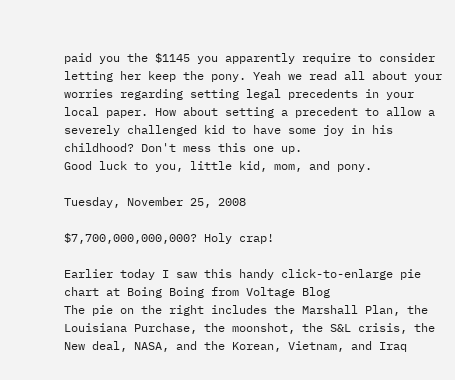paid you the $1145 you apparently require to consider letting her keep the pony. Yeah we read all about your worries regarding setting legal precedents in your local paper. How about setting a precedent to allow a severely challenged kid to have some joy in his childhood? Don't mess this one up.
Good luck to you, little kid, mom, and pony.

Tuesday, November 25, 2008

$7,700,000,000,000? Holy crap!

Earlier today I saw this handy click-to-enlarge pie chart at Boing Boing from Voltage Blog
The pie on the right includes the Marshall Plan, the Louisiana Purchase, the moonshot, the S&L crisis, the New deal, NASA, and the Korean, Vietnam, and Iraq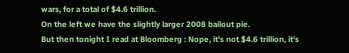wars, for a total of $4.6 trillion.
On the left we have the slightly larger 2008 bailout pie.
But then tonight I read at Bloomberg : Nope, it's not $4.6 trillion, it's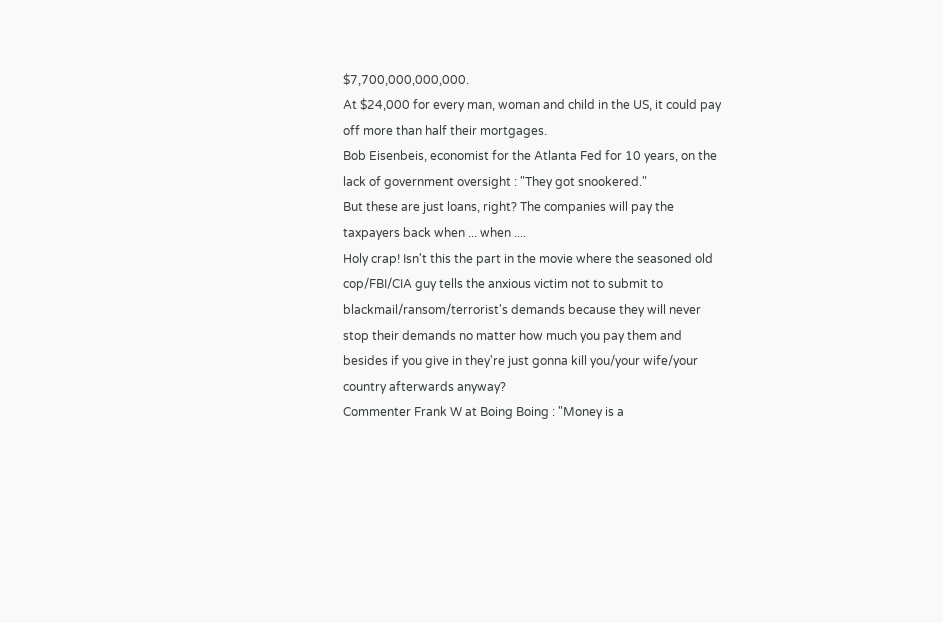$7,700,000,000,000.
At $24,000 for every man, woman and child in the US, it could pay off more than half their mortgages.
Bob Eisenbeis, economist for the Atlanta Fed for 10 years, on the lack of government oversight : "They got snookered."
But these are just loans, right? The companies will pay the taxpayers back when ... when ....
Holy crap! Isn't this the part in the movie where the seasoned old cop/FBI/CIA guy tells the anxious victim not to submit to blackmail/ransom/terrorist's demands because they will never stop their demands no matter how much you pay them and besides if you give in they're just gonna kill you/your wife/your country afterwards anyway?
Commenter Frank W at Boing Boing : "Money is a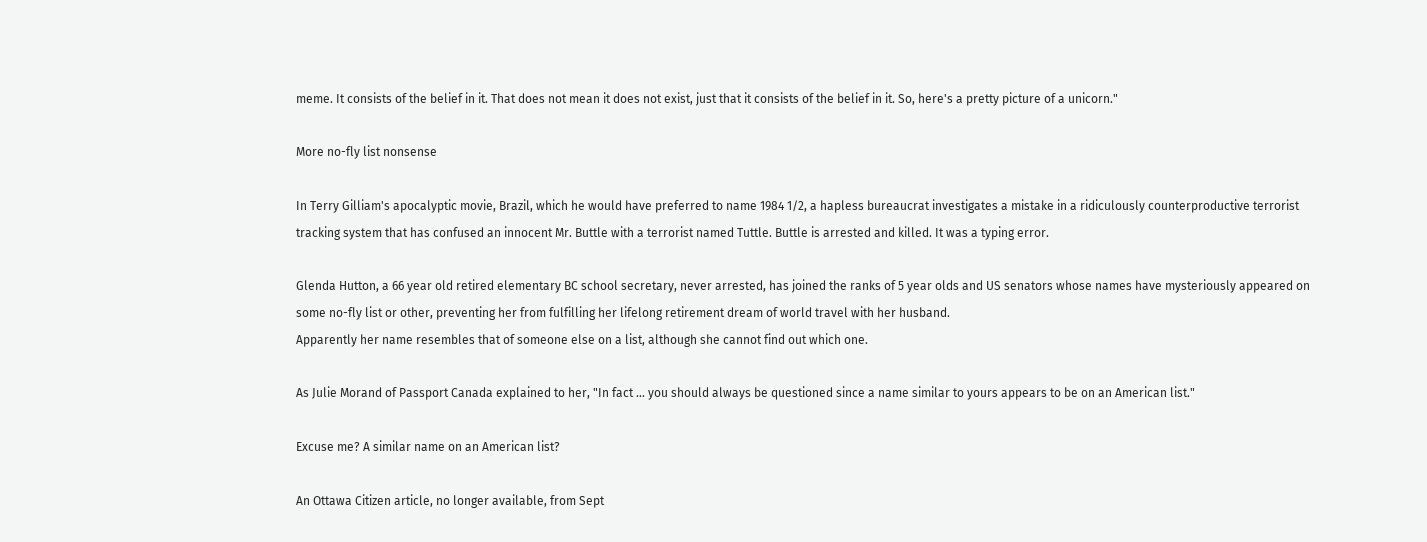meme. It consists of the belief in it. That does not mean it does not exist, just that it consists of the belief in it. So, here's a pretty picture of a unicorn."

More no-fly list nonsense

In Terry Gilliam's apocalyptic movie, Brazil, which he would have preferred to name 1984 1/2, a hapless bureaucrat investigates a mistake in a ridiculously counterproductive terrorist tracking system that has confused an innocent Mr. Buttle with a terrorist named Tuttle. Buttle is arrested and killed. It was a typing error.

Glenda Hutton, a 66 year old retired elementary BC school secretary, never arrested, has joined the ranks of 5 year olds and US senators whose names have mysteriously appeared on some no-fly list or other, preventing her from fulfilling her lifelong retirement dream of world travel with her husband.
Apparently her name resembles that of someone else on a list, although she cannot find out which one.

As Julie Morand of Passport Canada explained to her, "In fact … you should always be questioned since a name similar to yours appears to be on an American list."

Excuse me? A similar name on an American list?

An Ottawa Citizen article, no longer available, from Sept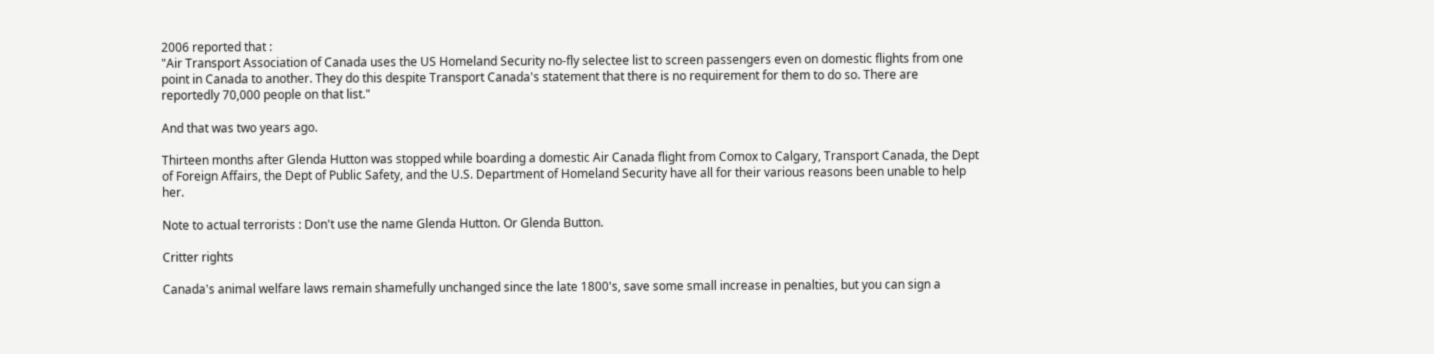2006 reported that :
"Air Transport Association of Canada uses the US Homeland Security no-fly selectee list to screen passengers even on domestic flights from one point in Canada to another. They do this despite Transport Canada's statement that there is no requirement for them to do so. There are reportedly 70,000 people on that list."

And that was two years ago.

Thirteen months after Glenda Hutton was stopped while boarding a domestic Air Canada flight from Comox to Calgary, Transport Canada, the Dept of Foreign Affairs, the Dept of Public Safety, and the U.S. Department of Homeland Security have all for their various reasons been unable to help her.

Note to actual terrorists : Don't use the name Glenda Hutton. Or Glenda Button.

Critter rights

Canada's animal welfare laws remain shamefully unchanged since the late 1800's, save some small increase in penalties, but you can sign a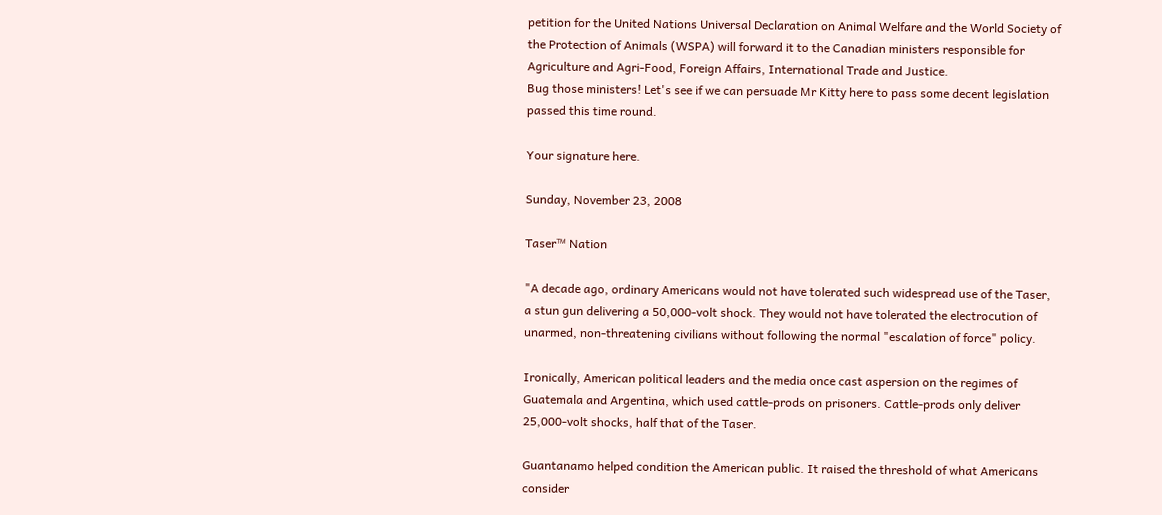petition for the United Nations Universal Declaration on Animal Welfare and the World Society of the Protection of Animals (WSPA) will forward it to the Canadian ministers responsible for Agriculture and Agri-Food, Foreign Affairs, International Trade and Justice.
Bug those ministers! Let's see if we can persuade Mr Kitty here to pass some decent legislation passed this time round.

Your signature here.

Sunday, November 23, 2008

Taser™ Nation

"A decade ago, ordinary Americans would not have tolerated such widespread use of the Taser, a stun gun delivering a 50,000-volt shock. They would not have tolerated the electrocution of unarmed, non-threatening civilians without following the normal "escalation of force" policy.

Ironically, American political leaders and the media once cast aspersion on the regimes of Guatemala and Argentina, which used cattle-prods on prisoners. Cattle-prods only deliver 25,000-volt shocks, half that of the Taser.

Guantanamo helped condition the American public. It raised the threshold of what Americans consider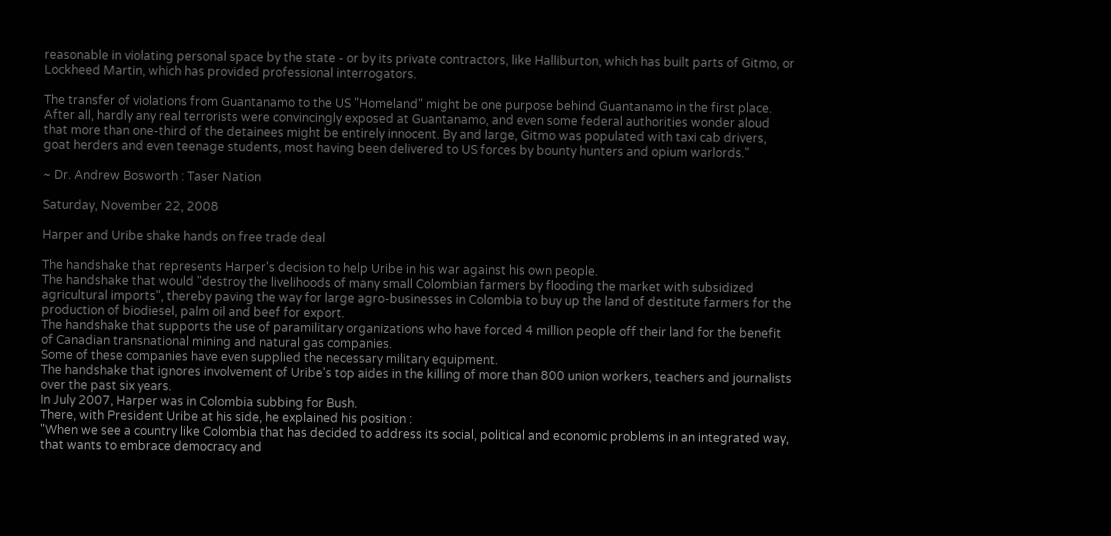reasonable in violating personal space by the state - or by its private contractors, like Halliburton, which has built parts of Gitmo, or Lockheed Martin, which has provided professional interrogators.

The transfer of violations from Guantanamo to the US "Homeland" might be one purpose behind Guantanamo in the first place. After all, hardly any real terrorists were convincingly exposed at Guantanamo, and even some federal authorities wonder aloud that more than one-third of the detainees might be entirely innocent. By and large, Gitmo was populated with taxi cab drivers, goat herders and even teenage students, most having been delivered to US forces by bounty hunters and opium warlords."

~ Dr. Andrew Bosworth : Taser Nation

Saturday, November 22, 2008

Harper and Uribe shake hands on free trade deal

The handshake that represents Harper's decision to help Uribe in his war against his own people.
The handshake that would "destroy the livelihoods of many small Colombian farmers by flooding the market with subsidized agricultural imports", thereby paving the way for large agro-businesses in Colombia to buy up the land of destitute farmers for the production of biodiesel, palm oil and beef for export.
The handshake that supports the use of paramilitary organizations who have forced 4 million people off their land for the benefit of Canadian transnational mining and natural gas companies.
Some of these companies have even supplied the necessary military equipment.
The handshake that ignores involvement of Uribe's top aides in the killing of more than 800 union workers, teachers and journalists over the past six years.
In July 2007, Harper was in Colombia subbing for Bush.
There, with President Uribe at his side, he explained his position :
"When we see a country like Colombia that has decided to address its social, political and economic problems in an integrated way, that wants to embrace democracy and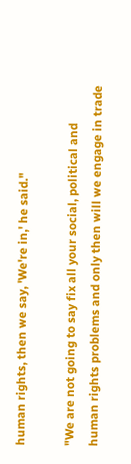human rights, then we say, 'We're in,' he said."

"We are not going to say fix all your social, political and human rights problems and only then will we engage in trade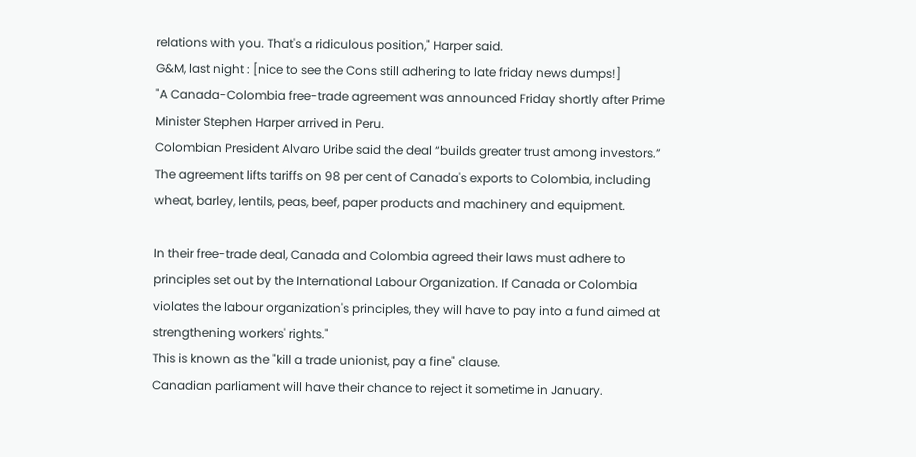relations with you. That's a ridiculous position," Harper said.
G&M, last night : [nice to see the Cons still adhering to late friday news dumps!]
"A Canada-Colombia free-trade agreement was announced Friday shortly after Prime Minister Stephen Harper arrived in Peru.
Colombian President Alvaro Uribe said the deal “builds greater trust among investors.”
The agreement lifts tariffs on 98 per cent of Canada's exports to Colombia, including wheat, barley, lentils, peas, beef, paper products and machinery and equipment.

In their free-trade deal, Canada and Colombia agreed their laws must adhere to principles set out by the International Labour Organization. If Canada or Colombia violates the labour organization's principles, they will have to pay into a fund aimed at strengthening workers' rights."
This is known as the "kill a trade unionist, pay a fine" clause.
Canadian parliament will have their chance to reject it sometime in January.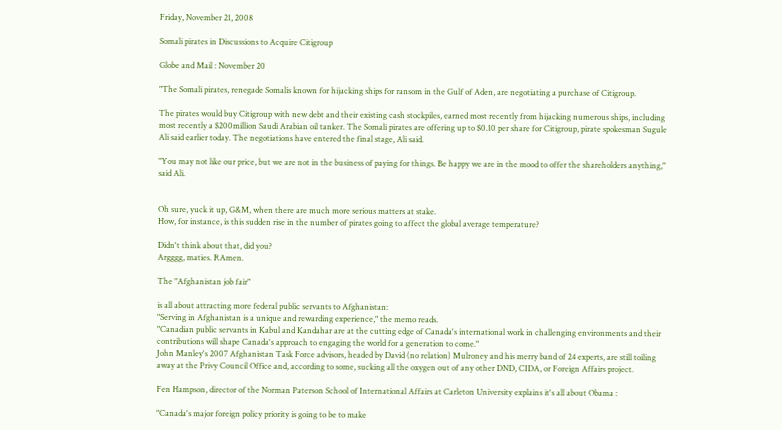Friday, November 21, 2008

Somali pirates in Discussions to Acquire Citigroup

Globe and Mail : November 20

"The Somali pirates, renegade Somalis known for hijacking ships for ransom in the Gulf of Aden, are negotiating a purchase of Citigroup.

The pirates would buy Citigroup with new debt and their existing cash stockpiles, earned most recently from hijacking numerous ships, including most recently a $200million Saudi Arabian oil tanker. The Somali pirates are offering up to $0.10 per share for Citigroup, pirate spokesman Sugule Ali said earlier today. The negotiations have entered the final stage, Ali said.

"You may not like our price, but we are not in the business of paying for things. Be happy we are in the mood to offer the shareholders anything," said Ali.


Oh sure, yuck it up, G&M, when there are much more serious matters at stake.
How, for instance, is this sudden rise in the number of pirates going to affect the global average temperature?

Didn't think about that, did you?
Argggg, maties. RAmen.

The "Afghanistan job fair"

is all about attracting more federal public servants to Afghanistan:
"Serving in Afghanistan is a unique and rewarding experience," the memo reads.
"Canadian public servants in Kabul and Kandahar are at the cutting edge of Canada's international work in challenging environments and their contributions will shape Canada's approach to engaging the world for a generation to come."
John Manley's 2007 Afghanistan Task Force advisors, headed by David (no relation) Mulroney and his merry band of 24 experts, are still toiling away at the Privy Council Office and, according to some, sucking all the oxygen out of any other DND, CIDA, or Foreign Affairs project.

Fen Hampson, director of the Norman Paterson School of International Affairs at Carleton University explains it's all about Obama :

"Canada's major foreign policy priority is going to be to make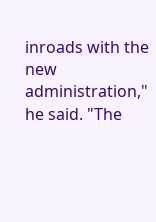inroads with the new administration," he said. "The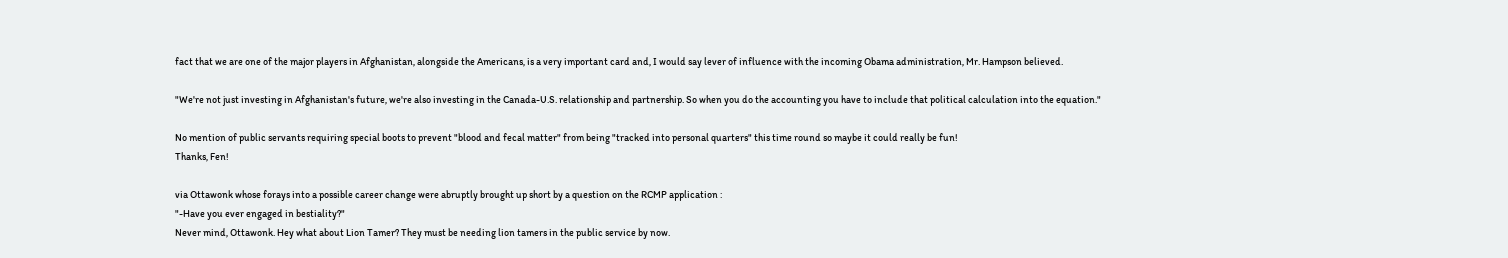fact that we are one of the major players in Afghanistan, alongside the Americans, is a very important card and, I would say lever of influence with the incoming Obama administration, Mr. Hampson believed.

"We're not just investing in Afghanistan's future, we're also investing in the Canada-U.S. relationship and partnership. So when you do the accounting you have to include that political calculation into the equation."

No mention of public servants requiring special boots to prevent "blood and fecal matter" from being "tracked into personal quarters" this time round so maybe it could really be fun!
Thanks, Fen!

via Ottawonk whose forays into a possible career change were abruptly brought up short by a question on the RCMP application :
"-Have you ever engaged in bestiality?"
Never mind, Ottawonk. Hey what about Lion Tamer? They must be needing lion tamers in the public service by now.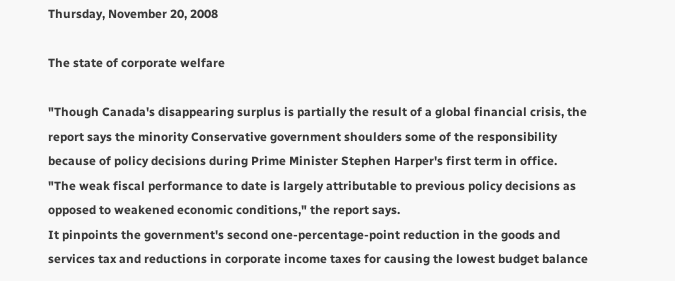Thursday, November 20, 2008

The state of corporate welfare

"Though Canada's disappearing surplus is partially the result of a global financial crisis, the report says the minority Conservative government shoulders some of the responsibility because of policy decisions during Prime Minister Stephen Harper's first term in office.
"The weak fiscal performance to date is largely attributable to previous policy decisions as opposed to weakened economic conditions," the report says.
It pinpoints the government's second one-percentage-point reduction in the goods and services tax and reductions in corporate income taxes for causing the lowest budget balance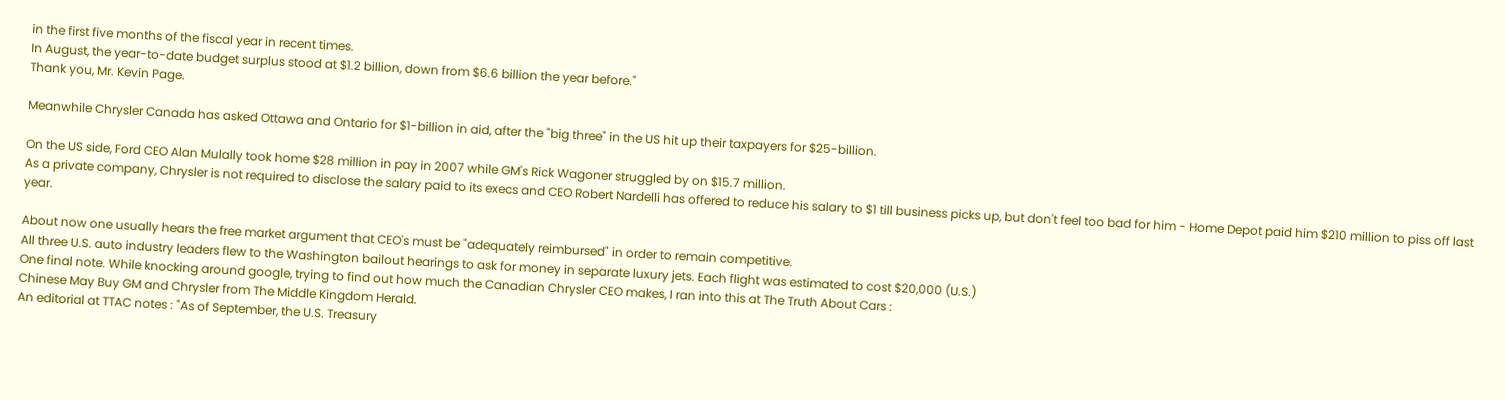in the first five months of the fiscal year in recent times.
In August, the year-to-date budget surplus stood at $1.2 billion, down from $6.6 billion the year before."
Thank you, Mr. Kevin Page.

Meanwhile Chrysler Canada has asked Ottawa and Ontario for $1-billion in aid, after the "big three" in the US hit up their taxpayers for $25-billion.

On the US side, Ford CEO Alan Mulally took home $28 million in pay in 2007 while GM's Rick Wagoner struggled by on $15.7 million.
As a private company, Chrysler is not required to disclose the salary paid to its execs and CEO Robert Nardelli has offered to reduce his salary to $1 till business picks up, but don't feel too bad for him - Home Depot paid him $210 million to piss off last year.

About now one usually hears the free market argument that CEO's must be "adequately reimbursed" in order to remain competitive.
All three U.S. auto industry leaders flew to the Washington bailout hearings to ask for money in separate luxury jets. Each flight was estimated to cost $20,000 (U.S.)
One final note. While knocking around google, trying to find out how much the Canadian Chrysler CEO makes, I ran into this at The Truth About Cars :
Chinese May Buy GM and Chrysler from The Middle Kingdom Herald.
An editorial at TTAC notes : "As of September, the U.S. Treasury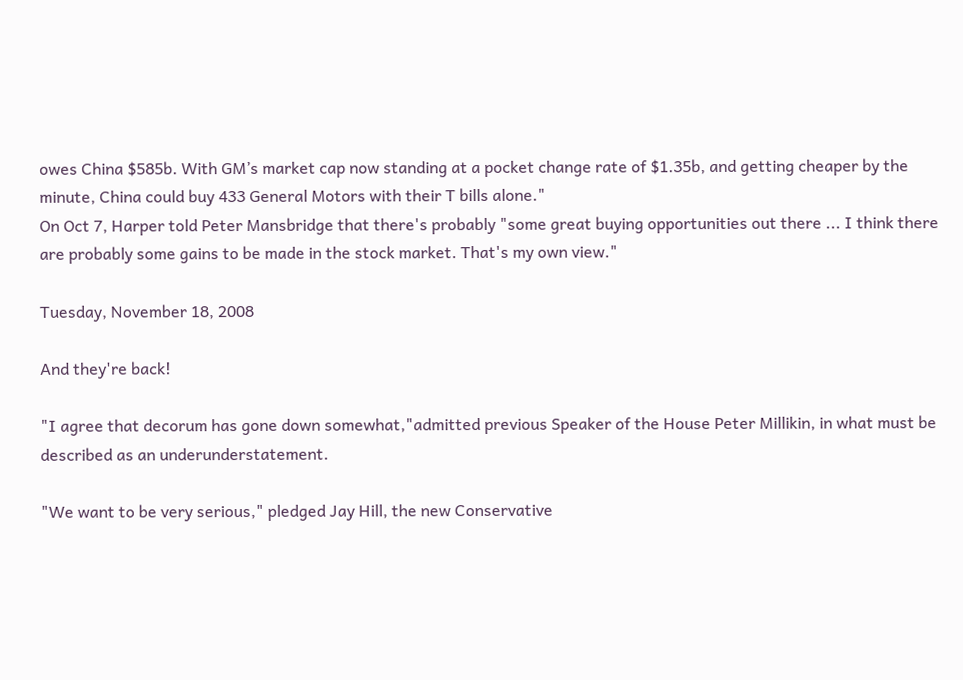owes China $585b. With GM’s market cap now standing at a pocket change rate of $1.35b, and getting cheaper by the minute, China could buy 433 General Motors with their T bills alone."
On Oct 7, Harper told Peter Mansbridge that there's probably "some great buying opportunities out there ... I think there are probably some gains to be made in the stock market. That's my own view."

Tuesday, November 18, 2008

And they're back!

"I agree that decorum has gone down somewhat,"admitted previous Speaker of the House Peter Millikin, in what must be described as an underunderstatement.

"We want to be very serious," pledged Jay Hill, the new Conservative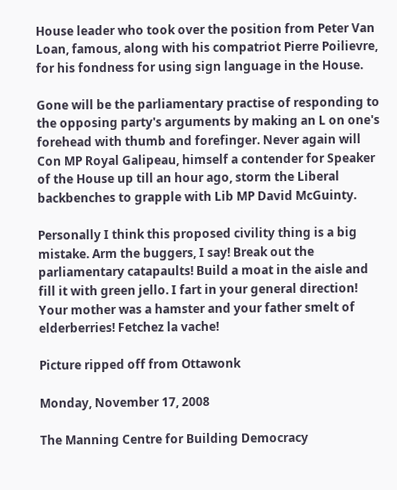House leader who took over the position from Peter Van Loan, famous, along with his compatriot Pierre Poilievre, for his fondness for using sign language in the House.

Gone will be the parliamentary practise of responding to the opposing party's arguments by making an L on one's forehead with thumb and forefinger. Never again will Con MP Royal Galipeau, himself a contender for Speaker of the House up till an hour ago, storm the Liberal backbenches to grapple with Lib MP David McGuinty.

Personally I think this proposed civility thing is a big mistake. Arm the buggers, I say! Break out the parliamentary catapaults! Build a moat in the aisle and fill it with green jello. I fart in your general direction! Your mother was a hamster and your father smelt of elderberries! Fetchez la vache!

Picture ripped off from Ottawonk

Monday, November 17, 2008

The Manning Centre for Building Democracy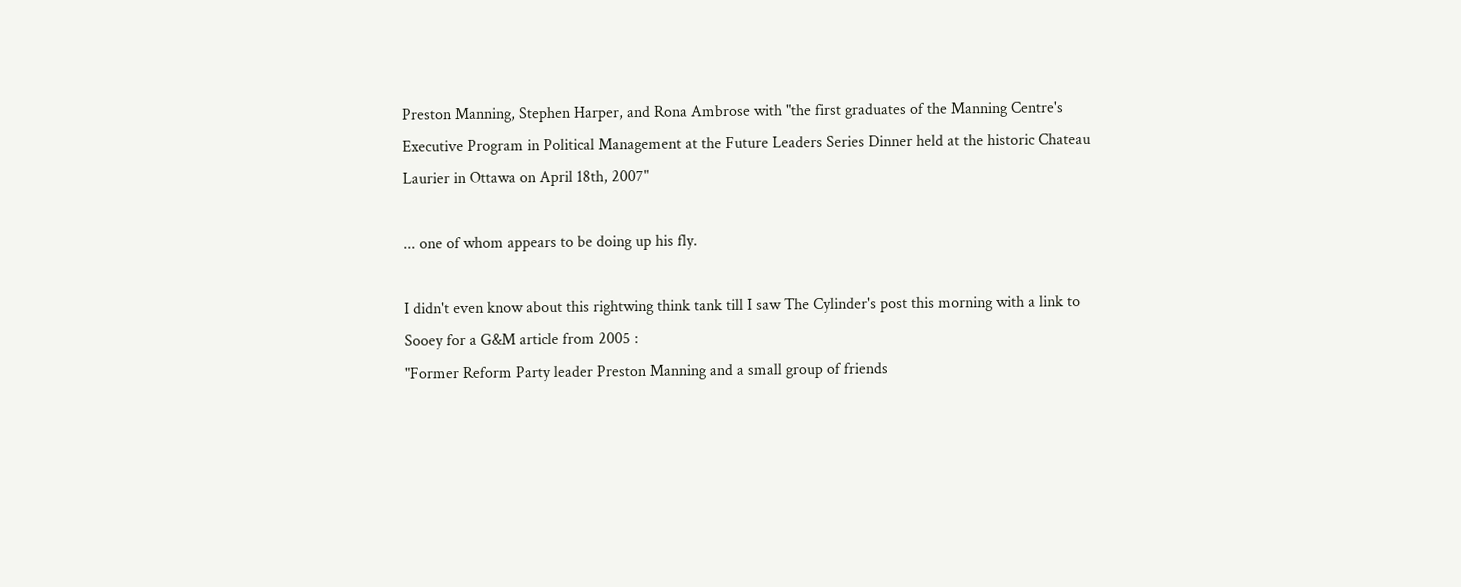Preston Manning, Stephen Harper, and Rona Ambrose with "the first graduates of the Manning Centre's Executive Program in Political Management at the Future Leaders Series Dinner held at the historic Chateau Laurier in Ottawa on April 18th, 2007"

... one of whom appears to be doing up his fly.

I didn't even know about this rightwing think tank till I saw The Cylinder's post this morning with a link to Sooey for a G&M article from 2005 :
"Former Reform Party leader Preston Manning and a small group of friends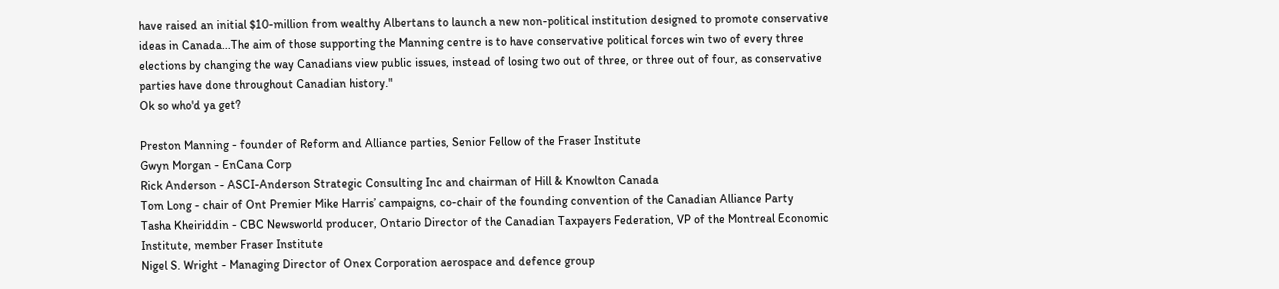have raised an initial $10-million from wealthy Albertans to launch a new non-political institution designed to promote conservative ideas in Canada...The aim of those supporting the Manning centre is to have conservative political forces win two of every three elections by changing the way Canadians view public issues, instead of losing two out of three, or three out of four, as conservative parties have done throughout Canadian history."
Ok so who'd ya get?

Preston Manning - founder of Reform and Alliance parties, Senior Fellow of the Fraser Institute
Gwyn Morgan - EnCana Corp
Rick Anderson - ASCI-Anderson Strategic Consulting Inc and chairman of Hill & Knowlton Canada
Tom Long - chair of Ont Premier Mike Harris’ campaigns, co-chair of the founding convention of the Canadian Alliance Party
Tasha Kheiriddin - CBC Newsworld producer, Ontario Director of the Canadian Taxpayers Federation, VP of the Montreal Economic Institute, member Fraser Institute
Nigel S. Wright - Managing Director of Onex Corporation aerospace and defence group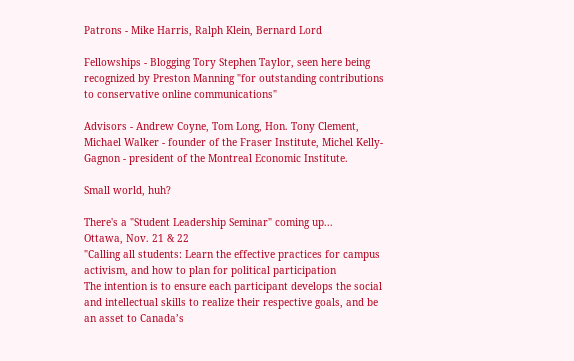Patrons - Mike Harris, Ralph Klein, Bernard Lord

Fellowships - Blogging Tory Stephen Taylor, seen here being recognized by Preston Manning "for outstanding contributions to conservative online communications"

Advisors - Andrew Coyne, Tom Long, Hon. Tony Clement, Michael Walker - founder of the Fraser Institute, Michel Kelly-Gagnon - president of the Montreal Economic Institute.

Small world, huh?

There's a "Student Leadership Seminar" coming up...
Ottawa, Nov. 21 & 22
"Calling all students: Learn the effective practices for campus activism, and how to plan for political participation
The intention is to ensure each participant develops the social and intellectual skills to realize their respective goals, and be an asset to Canada’s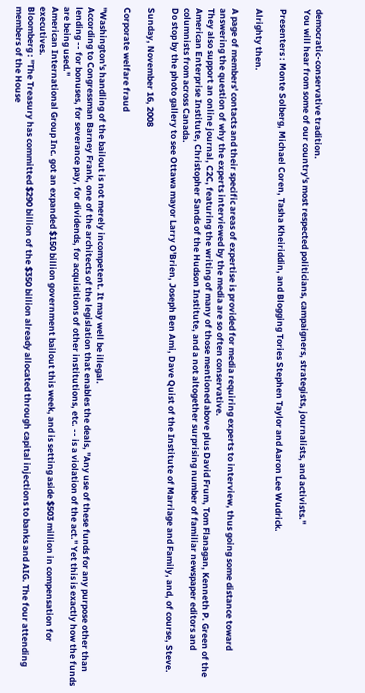democratic-conservative tradition.
You will hear from some of our country's most respected politicians, campaigners, strategists, journalists, and activists."

Presenters : Monte Solberg, Michael Coren, Tasha Kheiriddin, and Blogging Tories Stephen Taylor and Aaron Lee Wudrick.

Alrighty then.

A page of members' contacts and their specific areas of expertise is provided for media requiring experts to interview, thus going some distance toward answering the question of why the experts interviewed by the media are so often conservative.
They also support an online journal, C2C, featuring the writing of many of those mentioned above plus David Frum, Tom Flanagan, Kenneth P. Green of the American Enterprise Institute, Christopher Sands of the Hudson Institute, and a not altogether surprising number of familiar newspaper editors and columnists from across Canada.
Do stop by the photo gallery to see Ottawa mayor Larry O'Brien, Joseph Ben Ami, Dave Quist of the Institute of Marriage and Family, and, of course, Steve.

Sunday, November 16, 2008

Corporate welfare fraud

"Washington's handling of the bailout is not merely incompetent. It may well be illegal.
According to Congressman Barney Frank, one of the architects of the legislation that enables the deals, "Any use of these funds for any purpose other than lending -- for bonuses, for severance pay, for dividends, for acquisitions of other institutions, etc. -- is a violation of the act." Yet this is exactly how the funds are being used."
American International Group Inc. got an expanded $150 billion government bailout this week, and is setting aside $503 million in compensation for executives.
Bloomberg : "The Treasury has committed $290 billion of the $350 billion already allocated through capital injections to banks and AIG. The four attending members of the House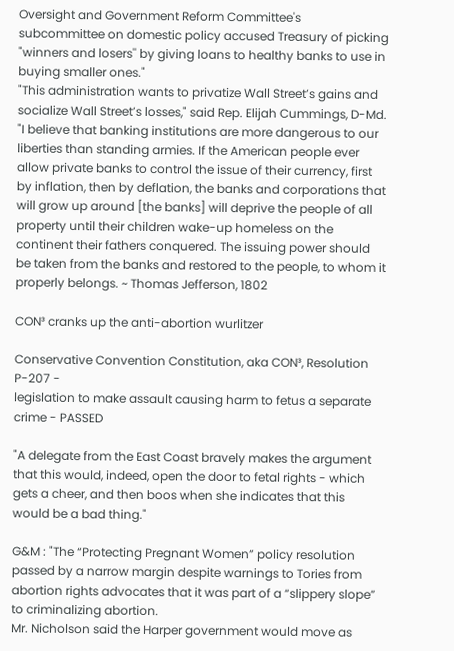Oversight and Government Reform Committee's subcommittee on domestic policy accused Treasury of picking "winners and losers'' by giving loans to healthy banks to use in buying smaller ones."
"This administration wants to privatize Wall Street’s gains and socialize Wall Street’s losses," said Rep. Elijah Cummings, D-Md.
"I believe that banking institutions are more dangerous to our liberties than standing armies. If the American people ever allow private banks to control the issue of their currency, first by inflation, then by deflation, the banks and corporations that will grow up around [the banks] will deprive the people of all property until their children wake-up homeless on the continent their fathers conquered. The issuing power should be taken from the banks and restored to the people, to whom it properly belongs. ~ Thomas Jefferson, 1802

CON³ cranks up the anti-abortion wurlitzer

Conservative Convention Constitution, aka CON³, Resolution P-207 -
legislation to make assault causing harm to fetus a separate crime - PASSED

"A delegate from the East Coast bravely makes the argument that this would, indeed, open the door to fetal rights - which gets a cheer, and then boos when she indicates that this would be a bad thing."

G&M : "The “Protecting Pregnant Women” policy resolution passed by a narrow margin despite warnings to Tories from abortion rights advocates that it was part of a “slippery slope” to criminalizing abortion.
Mr. Nicholson said the Harper government would move as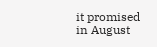it promised in August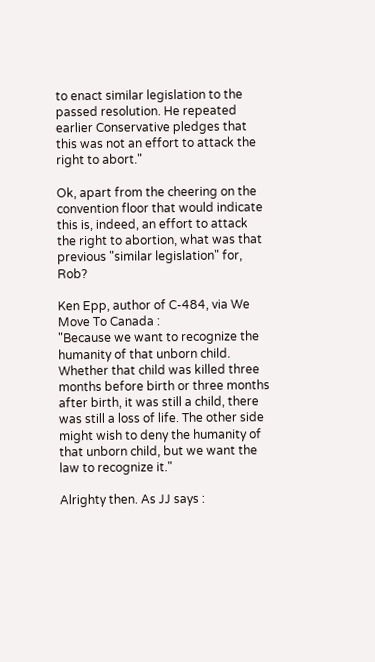to enact similar legislation to the passed resolution. He repeated earlier Conservative pledges that this was not an effort to attack the right to abort."

Ok, apart from the cheering on the convention floor that would indicate this is, indeed, an effort to attack the right to abortion, what was that previous "similar legislation" for, Rob?

Ken Epp, author of C-484, via We Move To Canada :
"Because we want to recognize the humanity of that unborn child. Whether that child was killed three months before birth or three months after birth, it was still a child, there was still a loss of life. The other side might wish to deny the humanity of that unborn child, but we want the law to recognize it."

Alrighty then. As JJ says :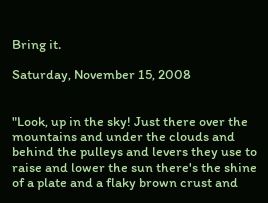Bring it.

Saturday, November 15, 2008


"Look, up in the sky! Just there over the mountains and under the clouds and behind the pulleys and levers they use to raise and lower the sun there's the shine of a plate and a flaky brown crust and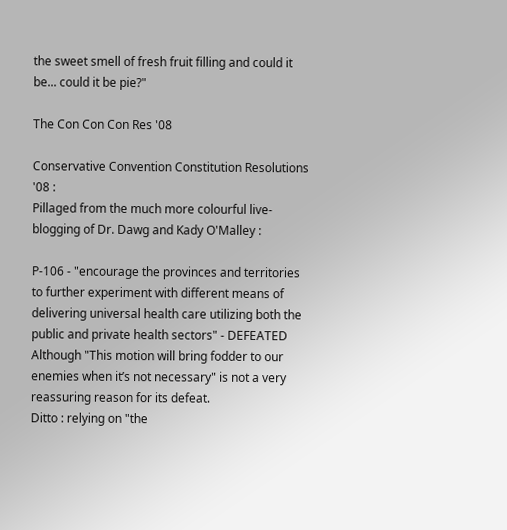the sweet smell of fresh fruit filling and could it be... could it be pie?"

The Con Con Con Res '08

Conservative Convention Constitution Resolutions '08 :
Pillaged from the much more colourful live-blogging of Dr. Dawg and Kady O'Malley :

P-106 - "encourage the provinces and territories to further experiment with different means of delivering universal health care utilizing both the public and private health sectors" - DEFEATED
Although "This motion will bring fodder to our enemies when it’s not necessary" is not a very reassuring reason for its defeat.
Ditto : relying on "the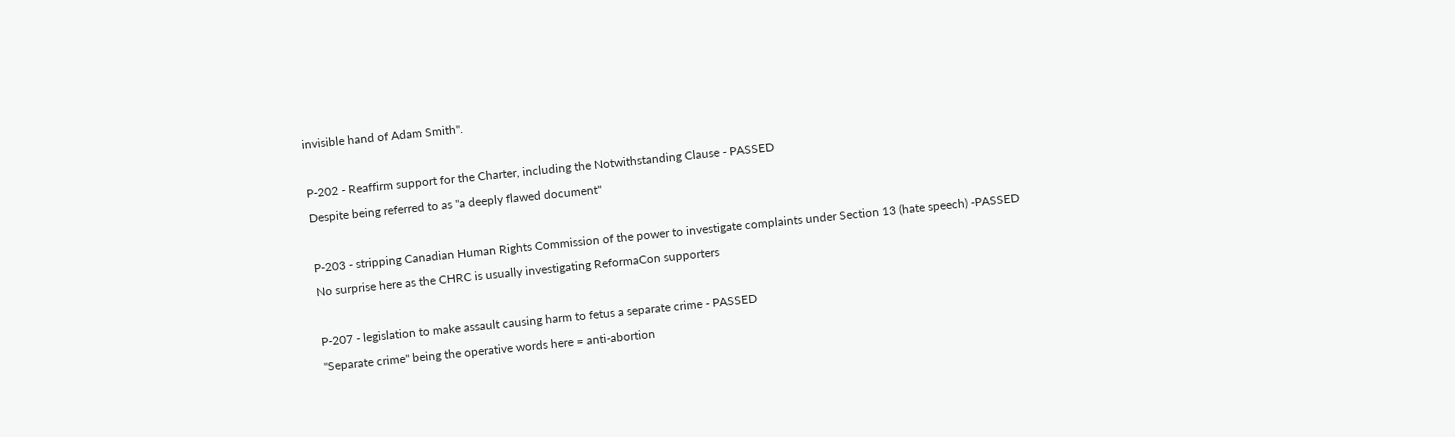invisible hand of Adam Smith".

P-202 - Reaffirm support for the Charter, including the Notwithstanding Clause - PASSED
Despite being referred to as "a deeply flawed document"

P-203 - stripping Canadian Human Rights Commission of the power to investigate complaints under Section 13 (hate speech) -PASSED
No surprise here as the CHRC is usually investigating ReformaCon supporters

P-207 - legislation to make assault causing harm to fetus a separate crime - PASSED
"Separate crime" being the operative words here = anti-abortion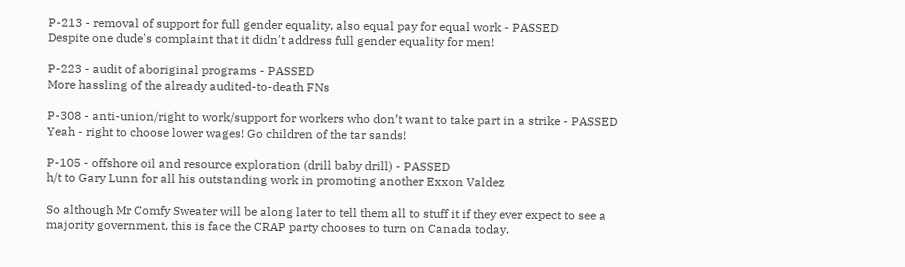P-213 - removal of support for full gender equality, also equal pay for equal work - PASSED
Despite one dude's complaint that it didn't address full gender equality for men!

P-223 - audit of aboriginal programs - PASSED
More hassling of the already audited-to-death FNs

P-308 - anti-union/right to work/support for workers who don’t want to take part in a strike - PASSED
Yeah - right to choose lower wages! Go children of the tar sands!

P-105 - offshore oil and resource exploration (drill baby drill) - PASSED
h/t to Gary Lunn for all his outstanding work in promoting another Exxon Valdez

So although Mr Comfy Sweater will be along later to tell them all to stuff it if they ever expect to see a majority government, this is face the CRAP party chooses to turn on Canada today.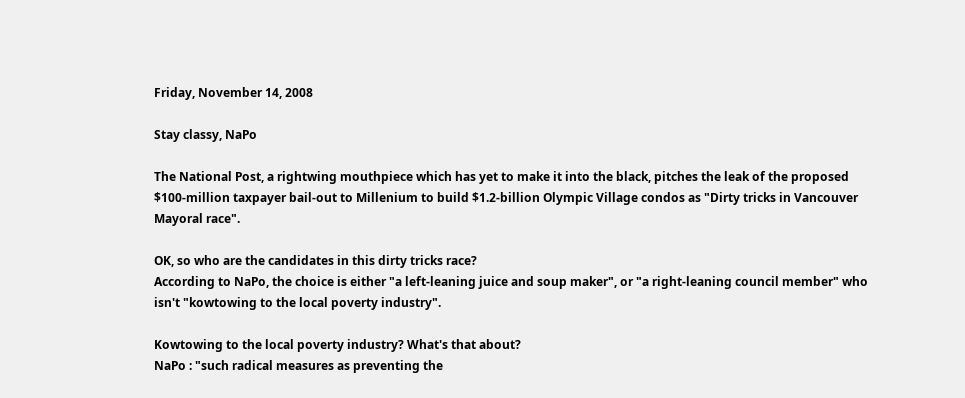Friday, November 14, 2008

Stay classy, NaPo

The National Post, a rightwing mouthpiece which has yet to make it into the black, pitches the leak of the proposed $100-million taxpayer bail-out to Millenium to build $1.2-billion Olympic Village condos as "Dirty tricks in Vancouver Mayoral race".

OK, so who are the candidates in this dirty tricks race?
According to NaPo, the choice is either "a left-leaning juice and soup maker", or "a right-leaning council member" who isn't "kowtowing to the local poverty industry".

Kowtowing to the local poverty industry? What's that about?
NaPo : "such radical measures as preventing the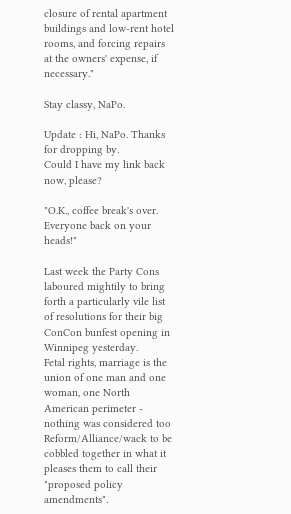closure of rental apartment buildings and low-rent hotel rooms, and forcing repairs at the owners' expense, if necessary."

Stay classy, NaPo.

Update : Hi, NaPo. Thanks for dropping by.
Could I have my link back now, please?

"O.K., coffee break's over. Everyone back on your heads!"

Last week the Party Cons laboured mightily to bring forth a particularly vile list of resolutions for their big ConCon bunfest opening in Winnipeg yesterday.
Fetal rights, marriage is the union of one man and one woman, one North American perimeter - nothing was considered too Reform/Alliance/wack to be cobbled together in what it pleases them to call their "proposed policy amendments".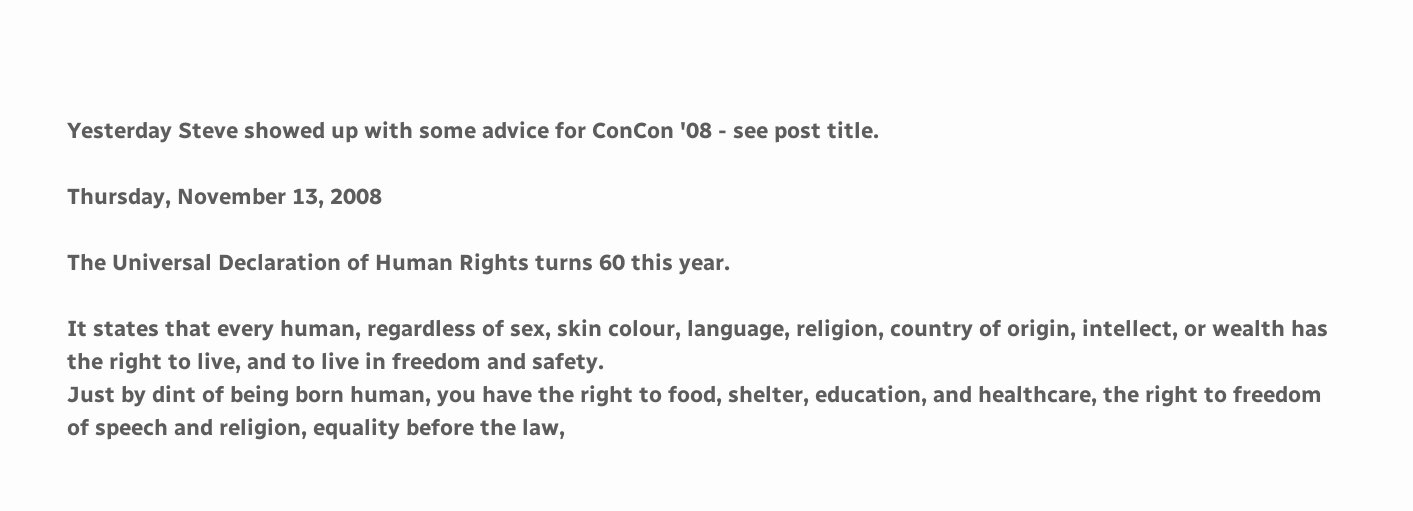Yesterday Steve showed up with some advice for ConCon '08 - see post title.

Thursday, November 13, 2008

The Universal Declaration of Human Rights turns 60 this year.

It states that every human, regardless of sex, skin colour, language, religion, country of origin, intellect, or wealth has the right to live, and to live in freedom and safety.
Just by dint of being born human, you have the right to food, shelter, education, and healthcare, the right to freedom of speech and religion, equality before the law,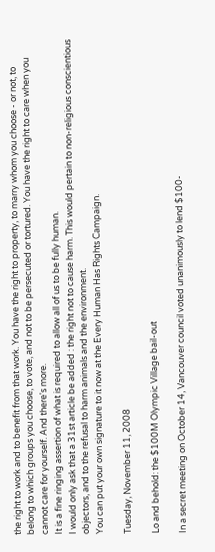the right to work and to benefit from that work. You have the right to property, to marry whom you choose - or not, to belong to which groups you choose, to vote, and not to be persecuted or tortured. You have the right to care when you cannot care for yourself. And there's more.
It is a fine ringing assertion of what is required to allow all of us to be fully human.
I would only ask that a 31st article be added : the right not to cause harm. This would pertain to non-religious conscientious objectors, and to the refusal to harm animals and the environment.
You can put your own signature to it now at the Every Human Has Rights Campaign.

Tuesday, November 11, 2008

Lo and behold: the $100M Olympic Village bail-out

In a secret meeting on October 14, Vancouver council voted unanimously to lend $100-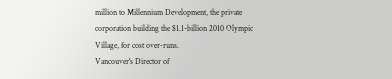million to Millennium Development, the private corporation building the $1.1-billion 2010 Olympic Village, for cost over-runs.
Vancouver's Director of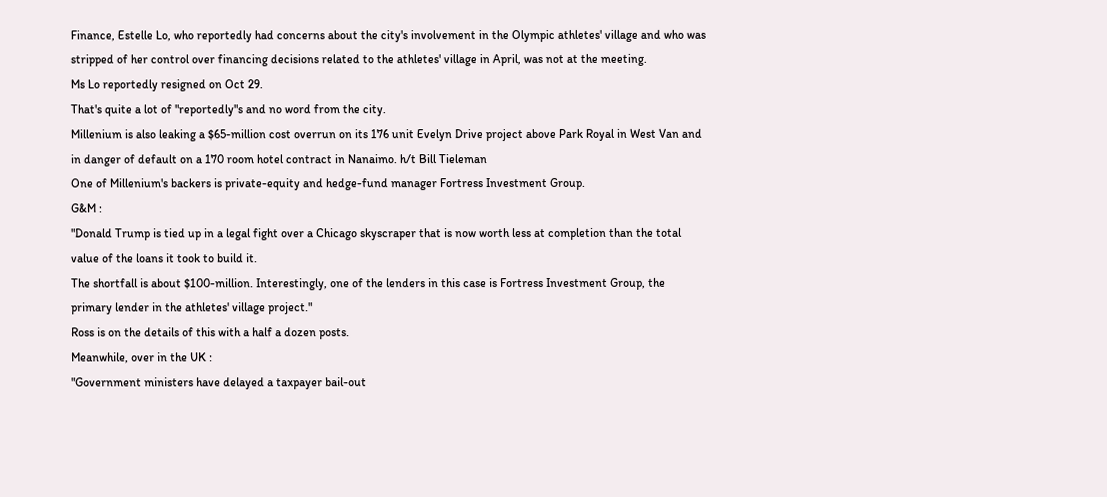Finance, Estelle Lo, who reportedly had concerns about the city's involvement in the Olympic athletes' village and who was stripped of her control over financing decisions related to the athletes' village in April, was not at the meeting.
Ms Lo reportedly resigned on Oct 29.
That's quite a lot of "reportedly"s and no word from the city.
Millenium is also leaking a $65-million cost overrun on its 176 unit Evelyn Drive project above Park Royal in West Van and in danger of default on a 170 room hotel contract in Nanaimo. h/t Bill Tieleman
One of Millenium's backers is private-equity and hedge-fund manager Fortress Investment Group.
G&M :
"Donald Trump is tied up in a legal fight over a Chicago skyscraper that is now worth less at completion than the total value of the loans it took to build it.
The shortfall is about $100-million. Interestingly, one of the lenders in this case is Fortress Investment Group, the primary lender in the athletes' village project."
Ross is on the details of this with a half a dozen posts.
Meanwhile, over in the UK :
"Government ministers have delayed a taxpayer bail-out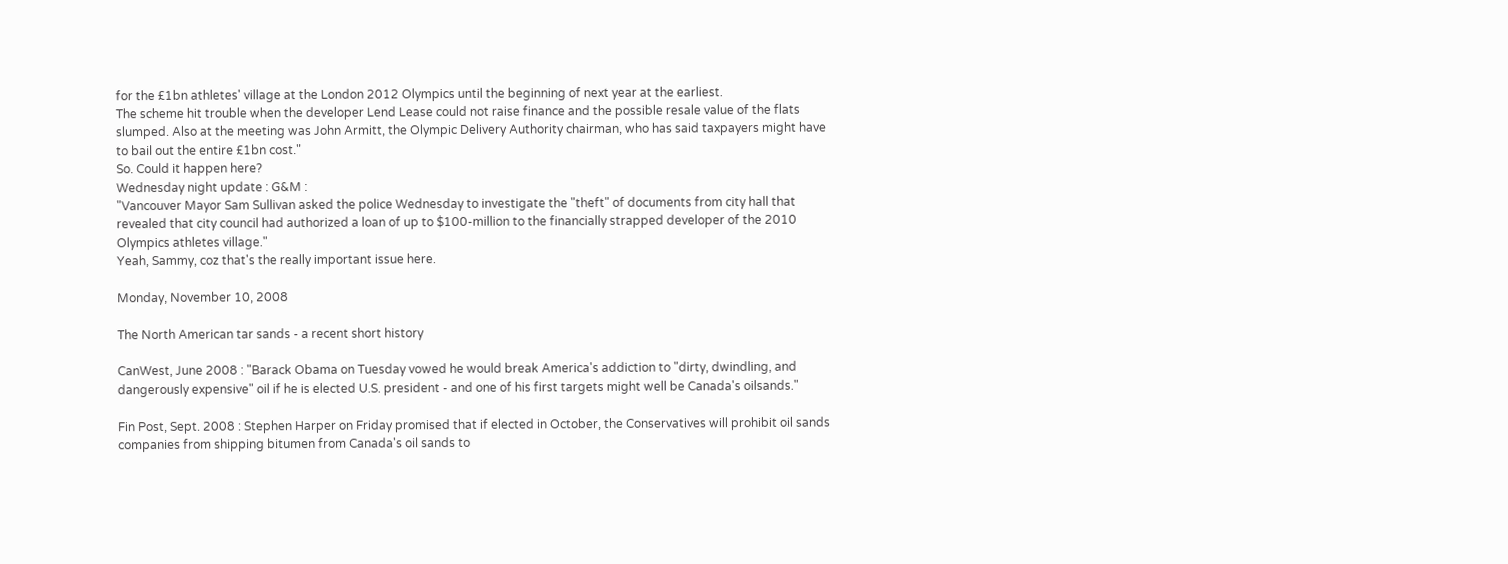for the £1bn athletes' village at the London 2012 Olympics until the beginning of next year at the earliest.
The scheme hit trouble when the developer Lend Lease could not raise finance and the possible resale value of the flats slumped. Also at the meeting was John Armitt, the Olympic Delivery Authority chairman, who has said taxpayers might have to bail out the entire £1bn cost."
So. Could it happen here?
Wednesday night update : G&M :
"Vancouver Mayor Sam Sullivan asked the police Wednesday to investigate the "theft" of documents from city hall that revealed that city council had authorized a loan of up to $100-million to the financially strapped developer of the 2010 Olympics athletes village."
Yeah, Sammy, coz that's the really important issue here.

Monday, November 10, 2008

The North American tar sands - a recent short history

CanWest, June 2008 : "Barack Obama on Tuesday vowed he would break America's addiction to "dirty, dwindling, and dangerously expensive" oil if he is elected U.S. president - and one of his first targets might well be Canada's oilsands."

Fin Post, Sept. 2008 : Stephen Harper on Friday promised that if elected in October, the Conservatives will prohibit oil sands companies from shipping bitumen from Canada's oil sands to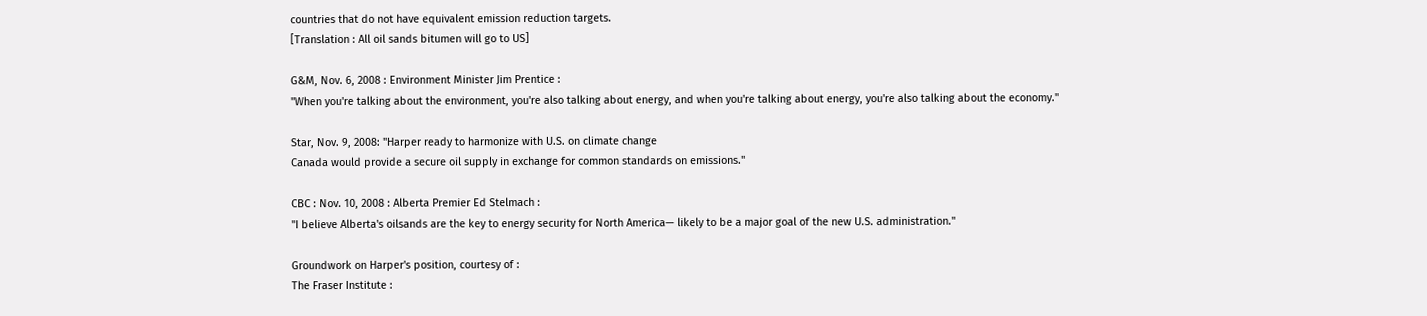countries that do not have equivalent emission reduction targets.
[Translation : All oil sands bitumen will go to US]

G&M, Nov. 6, 2008 : Environment Minister Jim Prentice :
"When you're talking about the environment, you're also talking about energy, and when you're talking about energy, you're also talking about the economy."

Star, Nov. 9, 2008: "Harper ready to harmonize with U.S. on climate change
Canada would provide a secure oil supply in exchange for common standards on emissions."

CBC : Nov. 10, 2008 : Alberta Premier Ed Stelmach :
"I believe Alberta's oilsands are the key to energy security for North America— likely to be a major goal of the new U.S. administration."

Groundwork on Harper's position, courtesy of :
The Fraser Institute :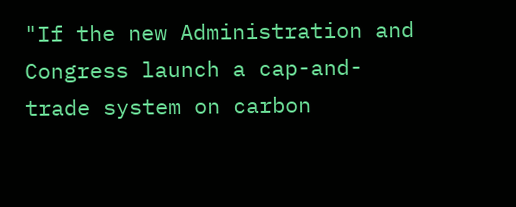"If the new Administration and Congress launch a cap-and-trade system on carbon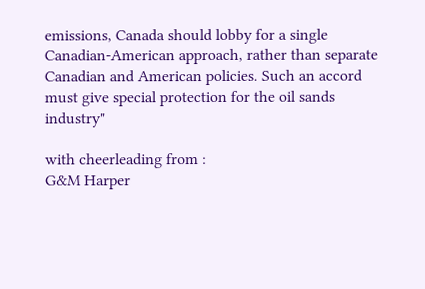emissions, Canada should lobby for a single Canadian-American approach, rather than separate Canadian and American policies. Such an accord must give special protection for the oil sands industry"

with cheerleading from :
G&M Harper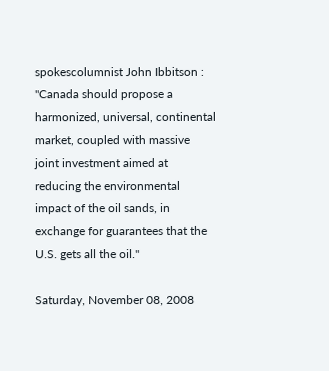spokescolumnist John Ibbitson :
"Canada should propose a harmonized, universal, continental market, coupled with massive joint investment aimed at reducing the environmental impact of the oil sands, in exchange for guarantees that the U.S. gets all the oil."

Saturday, November 08, 2008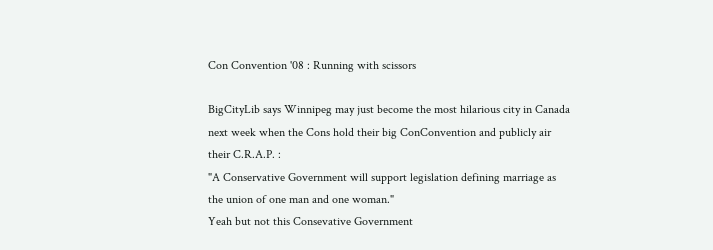Con Convention '08 : Running with scissors

BigCityLib says Winnipeg may just become the most hilarious city in Canada next week when the Cons hold their big ConConvention and publicly air their C.R.A.P. :
"A Conservative Government will support legislation defining marriage as the union of one man and one woman."
Yeah but not this Consevative Government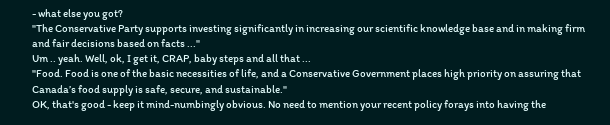- what else you got?
"The Conservative Party supports investing significantly in increasing our scientific knowledge base and in making firm and fair decisions based on facts ..."
Um .. yeah. Well, ok, I get it, CRAP, baby steps and all that ...
"Food. Food is one of the basic necessities of life, and a Conservative Government places high priority on assuring that Canada’s food supply is safe, secure, and sustainable."
OK, that's good - keep it mind-numbingly obvious. No need to mention your recent policy forays into having the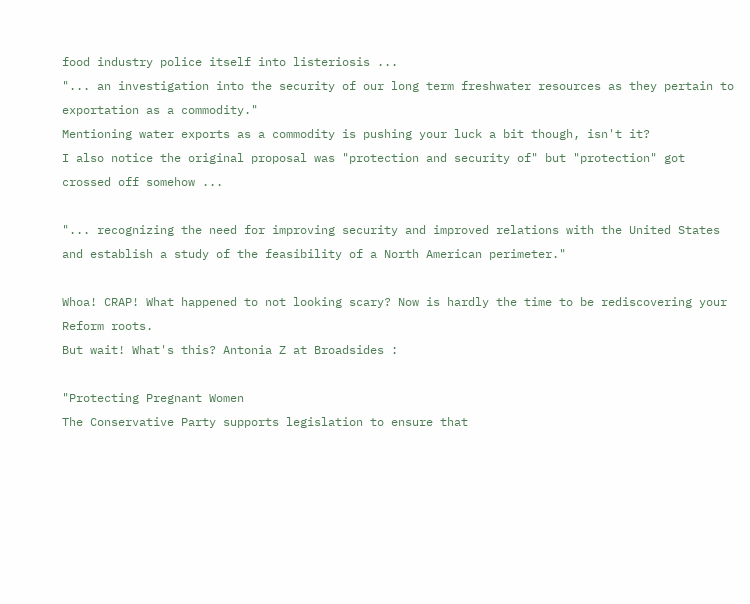food industry police itself into listeriosis ...
"... an investigation into the security of our long term freshwater resources as they pertain to exportation as a commodity."
Mentioning water exports as a commodity is pushing your luck a bit though, isn't it?
I also notice the original proposal was "protection and security of" but "protection" got crossed off somehow ...

"... recognizing the need for improving security and improved relations with the United States and establish a study of the feasibility of a North American perimeter."

Whoa! CRAP! What happened to not looking scary? Now is hardly the time to be rediscovering your Reform roots.
But wait! What's this? Antonia Z at Broadsides :

"Protecting Pregnant Women
The Conservative Party supports legislation to ensure that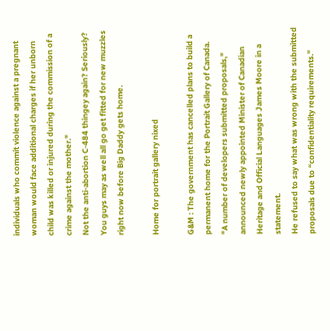individuals who commit violence against a pregnant woman would face additional charges if her unborn child was killed or injured during the commission of a crime against the mother."
Not the anti-abortion C-484 thingey again? Seriously?
You guys may as well all go get fitted for new muzzles right now before Big Daddy gets home.

Home for portrait gallery nixed

G&M : The government has cancelled plans to build a permanent home for the Portrait Gallery of Canada.
"A number of developers submitted proposals," announced newly appointed Minister of Canadian Heritage and Official Languages James Moore in a statement.
He refused to say what was wrong with the submitted proposals due to “confidentiality requirements.”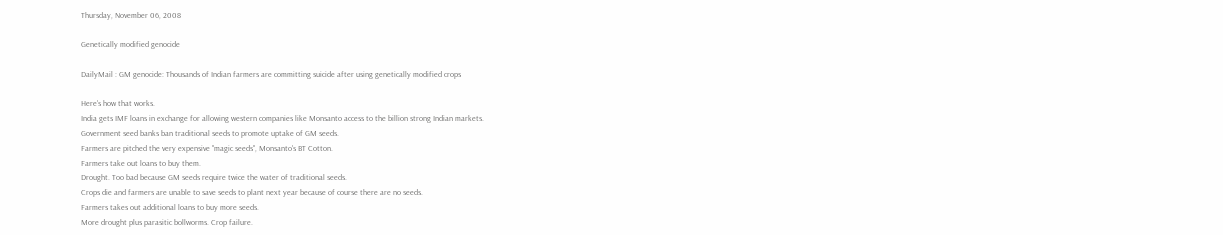Thursday, November 06, 2008

Genetically modified genocide

DailyMail : GM genocide: Thousands of Indian farmers are committing suicide after using genetically modified crops

Here's how that works.
India gets IMF loans in exchange for allowing western companies like Monsanto access to the billion strong Indian markets.
Government seed banks ban traditional seeds to promote uptake of GM seeds.
Farmers are pitched the very expensive "magic seeds", Monsanto's BT Cotton.
Farmers take out loans to buy them.
Drought. Too bad because GM seeds require twice the water of traditional seeds.
Crops die and farmers are unable to save seeds to plant next year because of course there are no seeds.
Farmers takes out additional loans to buy more seeds.
More drought plus parasitic bollworms. Crop failure.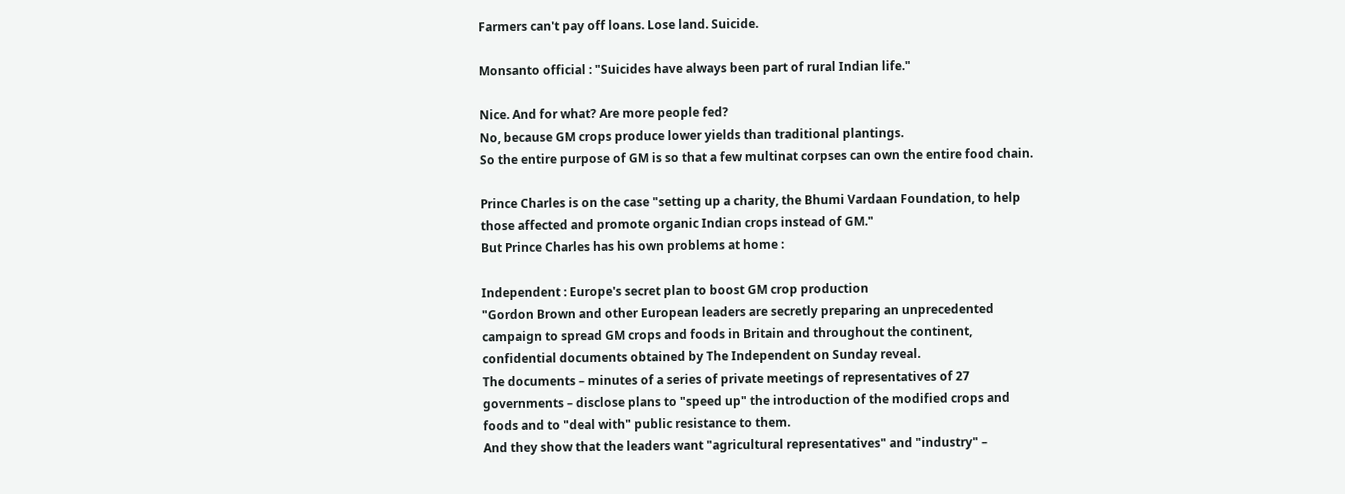Farmers can't pay off loans. Lose land. Suicide.

Monsanto official : "Suicides have always been part of rural Indian life."

Nice. And for what? Are more people fed?
No, because GM crops produce lower yields than traditional plantings.
So the entire purpose of GM is so that a few multinat corpses can own the entire food chain.

Prince Charles is on the case "setting up a charity, the Bhumi Vardaan Foundation, to help those affected and promote organic Indian crops instead of GM."
But Prince Charles has his own problems at home :

Independent : Europe's secret plan to boost GM crop production
"Gordon Brown and other European leaders are secretly preparing an unprecedented campaign to spread GM crops and foods in Britain and throughout the continent, confidential documents obtained by The Independent on Sunday reveal.
The documents – minutes of a series of private meetings of representatives of 27 governments – disclose plans to "speed up" the introduction of the modified crops and foods and to "deal with" public resistance to them.
And they show that the leaders want "agricultural representatives" and "industry" –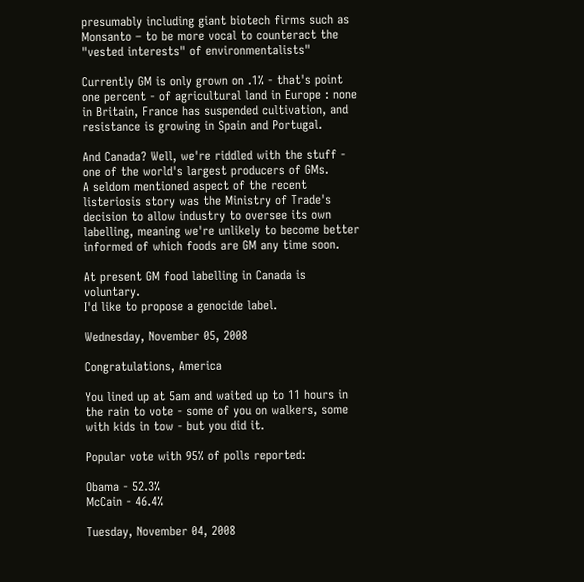presumably including giant biotech firms such as Monsanto – to be more vocal to counteract the "vested interests" of environmentalists"

Currently GM is only grown on .1% - that's point one percent - of agricultural land in Europe : none in Britain, France has suspended cultivation, and resistance is growing in Spain and Portugal.

And Canada? Well, we're riddled with the stuff - one of the world's largest producers of GMs.
A seldom mentioned aspect of the recent listeriosis story was the Ministry of Trade's decision to allow industry to oversee its own labelling, meaning we're unlikely to become better informed of which foods are GM any time soon.

At present GM food labelling in Canada is voluntary.
I'd like to propose a genocide label.

Wednesday, November 05, 2008

Congratulations, America

You lined up at 5am and waited up to 11 hours in the rain to vote - some of you on walkers, some with kids in tow - but you did it.

Popular vote with 95% of polls reported:

Obama - 52.3%
McCain - 46.4%

Tuesday, November 04, 2008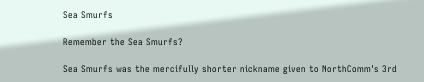Sea Smurfs

Remember the Sea Smurfs?

Sea Smurfs was the mercifully shorter nickname given to NorthComm's 3rd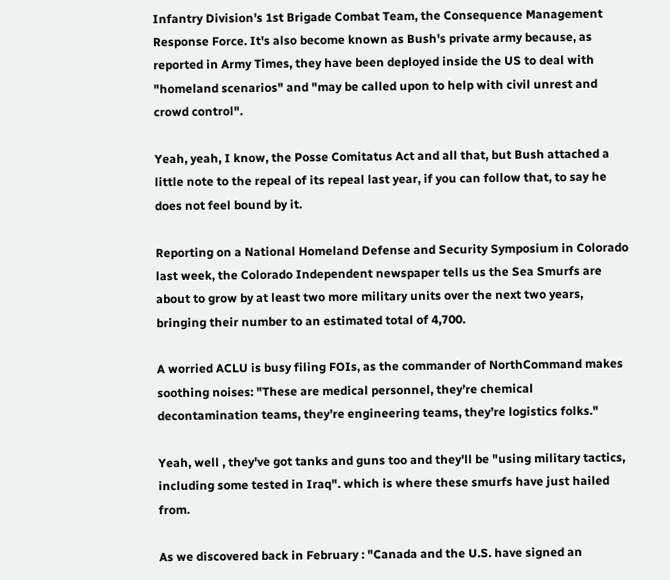Infantry Division’s 1st Brigade Combat Team, the Consequence Management Response Force. It's also become known as Bush's private army because, as reported in Army Times, they have been deployed inside the US to deal with "homeland scenarios" and "may be called upon to help with civil unrest and crowd control".

Yeah, yeah, I know, the Posse Comitatus Act and all that, but Bush attached a little note to the repeal of its repeal last year, if you can follow that, to say he does not feel bound by it.

Reporting on a National Homeland Defense and Security Symposium in Colorado last week, the Colorado Independent newspaper tells us the Sea Smurfs are about to grow by at least two more military units over the next two years, bringing their number to an estimated total of 4,700.

A worried ACLU is busy filing FOIs, as the commander of NorthCommand makes soothing noises: "These are medical personnel, they’re chemical decontamination teams, they’re engineering teams, they’re logistics folks."

Yeah, well , they've got tanks and guns too and they'll be "using military tactics, including some tested in Iraq". which is where these smurfs have just hailed from.

As we discovered back in February : "Canada and the U.S. have signed an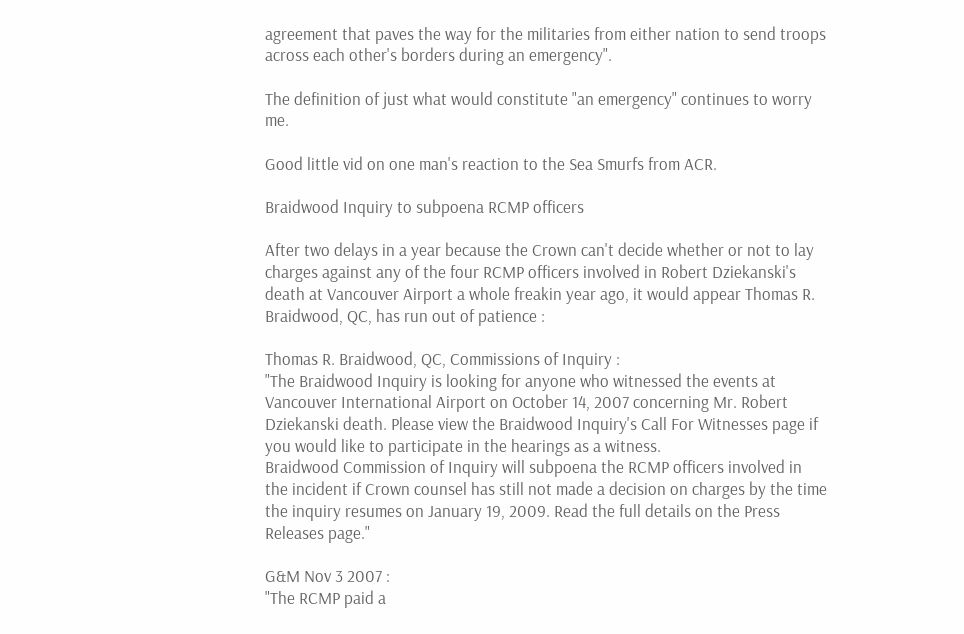agreement that paves the way for the militaries from either nation to send troops across each other's borders during an emergency".

The definition of just what would constitute "an emergency" continues to worry me.

Good little vid on one man's reaction to the Sea Smurfs from ACR.

Braidwood Inquiry to subpoena RCMP officers

After two delays in a year because the Crown can't decide whether or not to lay charges against any of the four RCMP officers involved in Robert Dziekanski's death at Vancouver Airport a whole freakin year ago, it would appear Thomas R. Braidwood, QC, has run out of patience :

Thomas R. Braidwood, QC, Commissions of Inquiry :
"The Braidwood Inquiry is looking for anyone who witnessed the events at Vancouver International Airport on October 14, 2007 concerning Mr. Robert Dziekanski death. Please view the Braidwood Inquiry's Call For Witnesses page if you would like to participate in the hearings as a witness.
Braidwood Commission of Inquiry will subpoena the RCMP officers involved in the incident if Crown counsel has still not made a decision on charges by the time the inquiry resumes on January 19, 2009. Read the full details on the Press Releases page."

G&M Nov 3 2007 :
"The RCMP paid a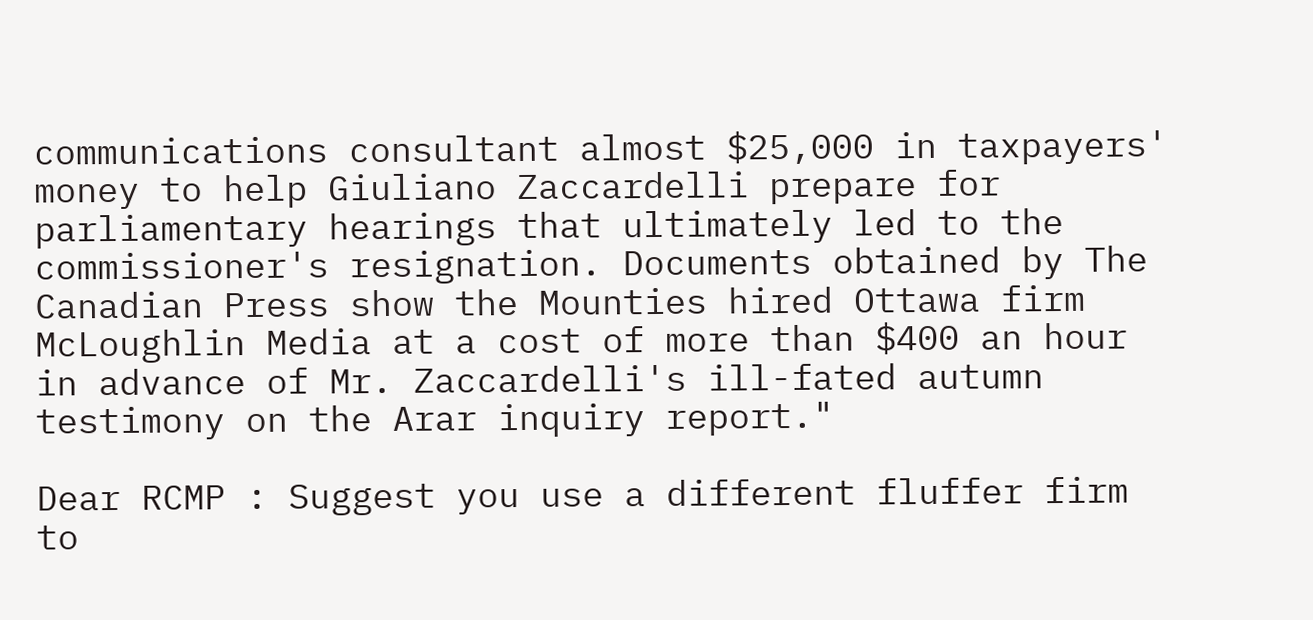communications consultant almost $25,000 in taxpayers' money to help Giuliano Zaccardelli prepare for parliamentary hearings that ultimately led to the commissioner's resignation. Documents obtained by The Canadian Press show the Mounties hired Ottawa firm McLoughlin Media at a cost of more than $400 an hour in advance of Mr. Zaccardelli's ill-fated autumn testimony on the Arar inquiry report."

Dear RCMP : Suggest you use a different fluffer firm to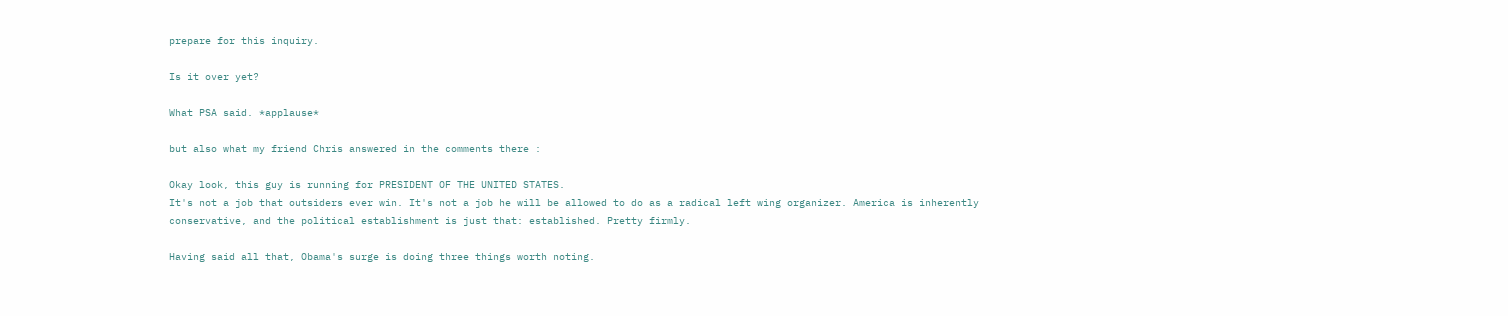prepare for this inquiry.

Is it over yet?

What PSA said. *applause*

but also what my friend Chris answered in the comments there :

Okay look, this guy is running for PRESIDENT OF THE UNITED STATES.
It's not a job that outsiders ever win. It's not a job he will be allowed to do as a radical left wing organizer. America is inherently conservative, and the political establishment is just that: established. Pretty firmly.

Having said all that, Obama's surge is doing three things worth noting.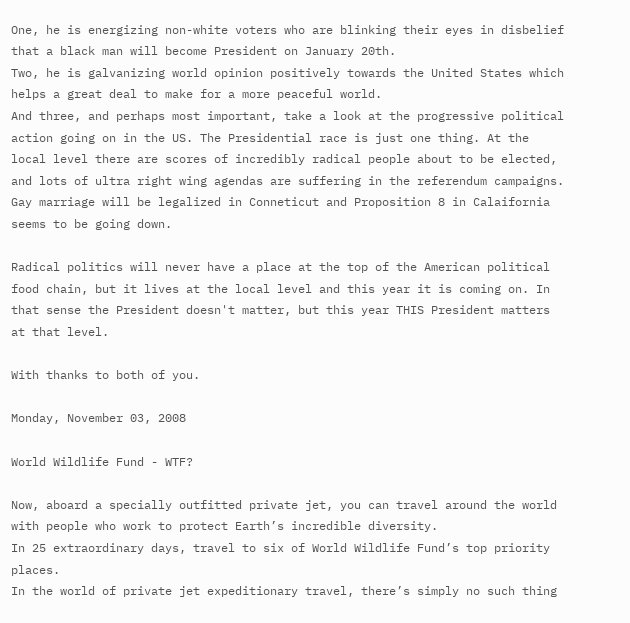One, he is energizing non-white voters who are blinking their eyes in disbelief that a black man will become President on January 20th.
Two, he is galvanizing world opinion positively towards the United States which helps a great deal to make for a more peaceful world.
And three, and perhaps most important, take a look at the progressive political action going on in the US. The Presidential race is just one thing. At the local level there are scores of incredibly radical people about to be elected, and lots of ultra right wing agendas are suffering in the referendum campaigns. Gay marriage will be legalized in Conneticut and Proposition 8 in Calaifornia seems to be going down.

Radical politics will never have a place at the top of the American political food chain, but it lives at the local level and this year it is coming on. In that sense the President doesn't matter, but this year THIS President matters at that level.

With thanks to both of you.

Monday, November 03, 2008

World Wildlife Fund - WTF?

Now, aboard a specially outfitted private jet, you can travel around the world with people who work to protect Earth’s incredible diversity.
In 25 extraordinary days, travel to six of World Wildlife Fund’s top priority places.
In the world of private jet expeditionary travel, there’s simply no such thing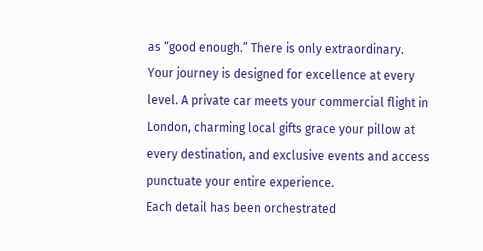as “good enough.” There is only extraordinary.
Your journey is designed for excellence at every level. A private car meets your commercial flight in London, charming local gifts grace your pillow at every destination, and exclusive events and access punctuate your entire experience.
Each detail has been orchestrated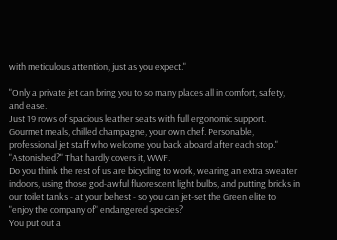with meticulous attention, just as you expect."

"Only a private jet can bring you to so many places all in comfort, safety, and ease.
Just 19 rows of spacious leather seats with full ergonomic support. Gourmet meals, chilled champagne, your own chef. Personable, professional jet staff who welcome you back aboard after each stop."
"Astonished?" That hardly covers it, WWF.
Do you think the rest of us are bicycling to work, wearing an extra sweater indoors, using those god-awful fluorescent light bulbs, and putting bricks in our toilet tanks - at your behest - so you can jet-set the Green elite to "enjoy the company of" endangered species?
You put out a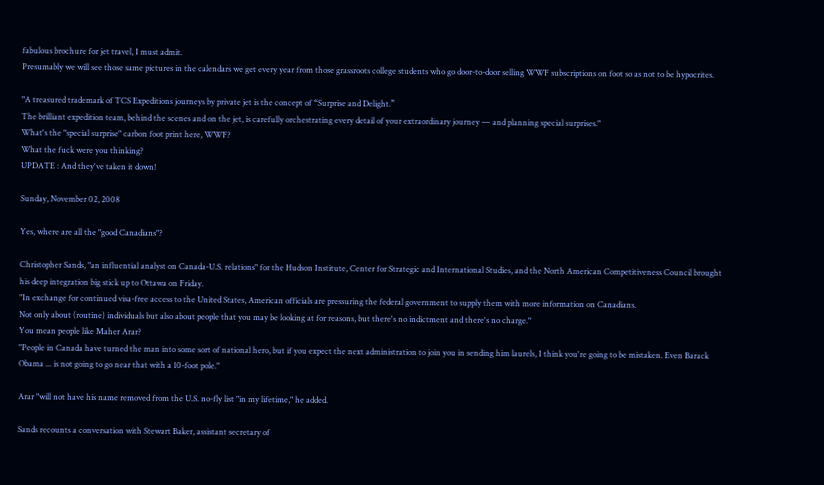fabulous brochure for jet travel, I must admit.
Presumably we will see those same pictures in the calendars we get every year from those grassroots college students who go door-to-door selling WWF subscriptions on foot so as not to be hypocrites.

"A treasured trademark of TCS Expeditions journeys by private jet is the concept of “Surprise and Delight.”
The brilliant expedition team, behind the scenes and on the jet, is carefully orchestrating every detail of your extraordinary journey — and planning special surprises."
What's the "special surprise" carbon foot print here, WWF?
What the fuck were you thinking?
UPDATE : And they've taken it down!

Sunday, November 02, 2008

Yes, where are all the "good Canadians"?

Christopher Sands, "an influential analyst on Canada-U.S. relations" for the Hudson Institute, Center for Strategic and International Studies, and the North American Competitiveness Council brought his deep integration big stick up to Ottawa on Friday.
"In exchange for continued visa-free access to the United States, American officials are pressuring the federal government to supply them with more information on Canadians.
Not only about (routine) individuals but also about people that you may be looking at for reasons, but there's no indictment and there's no charge."
You mean people like Maher Arar?
"People in Canada have turned the man into some sort of national hero, but if you expect the next administration to join you in sending him laurels, I think you're going to be mistaken. Even Barack Obama ... is not going to go near that with a 10-foot pole."

Arar "will not have his name removed from the U.S. no-fly list "in my lifetime," he added.

Sands recounts a conversation with Stewart Baker, assistant secretary of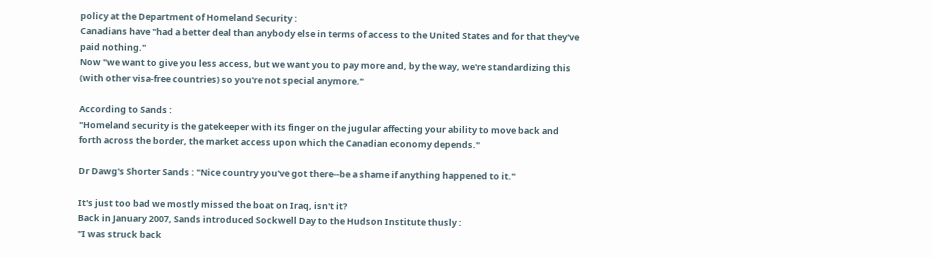policy at the Department of Homeland Security :
Canadians have "had a better deal than anybody else in terms of access to the United States and for that they've paid nothing."
Now "we want to give you less access, but we want you to pay more and, by the way, we're standardizing this (with other visa-free countries) so you're not special anymore."

According to Sands :
"Homeland security is the gatekeeper with its finger on the jugular affecting your ability to move back and forth across the border, the market access upon which the Canadian economy depends."

Dr Dawg's Shorter Sands : "Nice country you've got there--be a shame if anything happened to it."

It's just too bad we mostly missed the boat on Iraq, isn't it?
Back in January 2007, Sands introduced Sockwell Day to the Hudson Institute thusly :
"I was struck back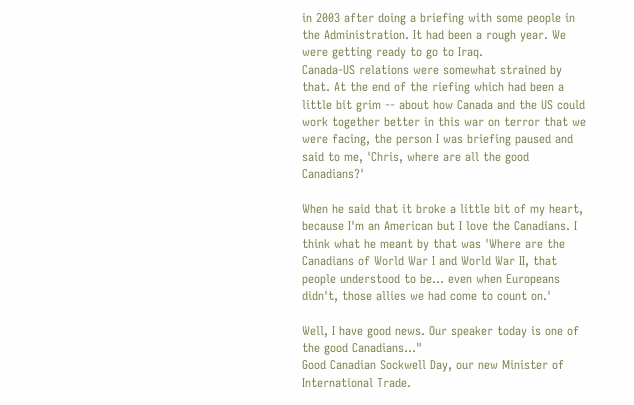in 2003 after doing a briefing with some people in the Administration. It had been a rough year. We were getting ready to go to Iraq.
Canada-US relations were somewhat strained by that. At the end of the riefing which had been a little bit grim -- about how Canada and the US could work together better in this war on terror that we were facing, the person I was briefing paused and said to me, 'Chris, where are all the good Canadians?'

When he said that it broke a little bit of my heart, because I'm an American but I love the Canadians. I think what he meant by that was 'Where are the Canadians of World War I and World War II, that people understood to be... even when Europeans didn't, those allies we had come to count on.'

Well, I have good news. Our speaker today is one of the good Canadians..."
Good Canadian Sockwell Day, our new Minister of International Trade.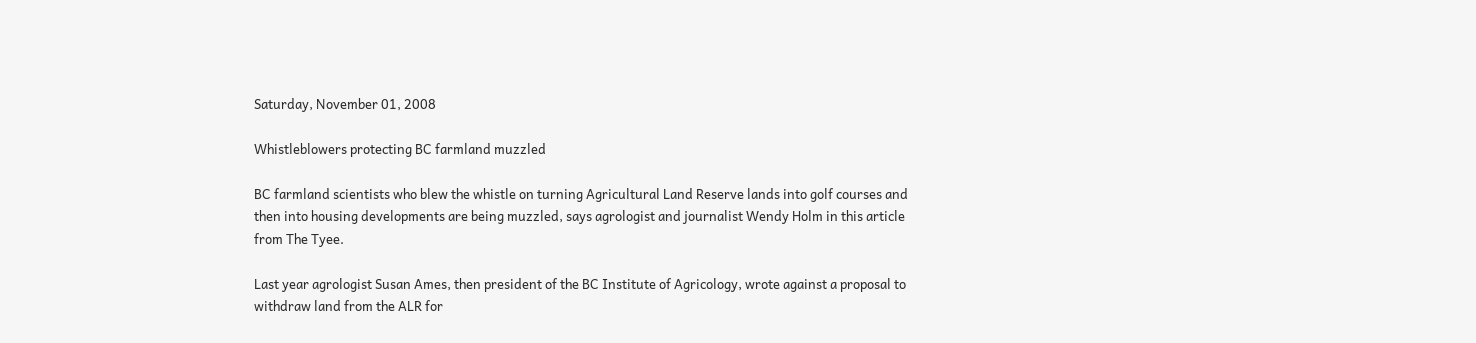Saturday, November 01, 2008

Whistleblowers protecting BC farmland muzzled

BC farmland scientists who blew the whistle on turning Agricultural Land Reserve lands into golf courses and then into housing developments are being muzzled, says agrologist and journalist Wendy Holm in this article from The Tyee.

Last year agrologist Susan Ames, then president of the BC Institute of Agricology, wrote against a proposal to withdraw land from the ALR for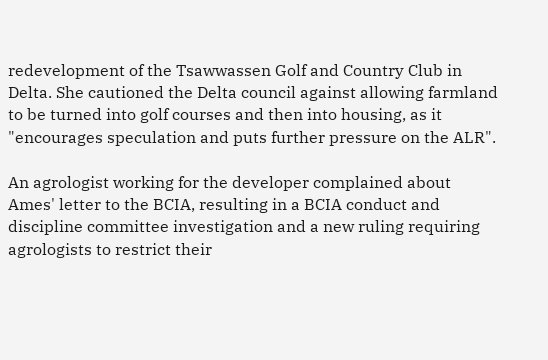redevelopment of the Tsawwassen Golf and Country Club in Delta. She cautioned the Delta council against allowing farmland to be turned into golf courses and then into housing, as it "encourages speculation and puts further pressure on the ALR".

An agrologist working for the developer complained about Ames' letter to the BCIA, resulting in a BCIA conduct and discipline committee investigation and a new ruling requiring agrologists to restrict their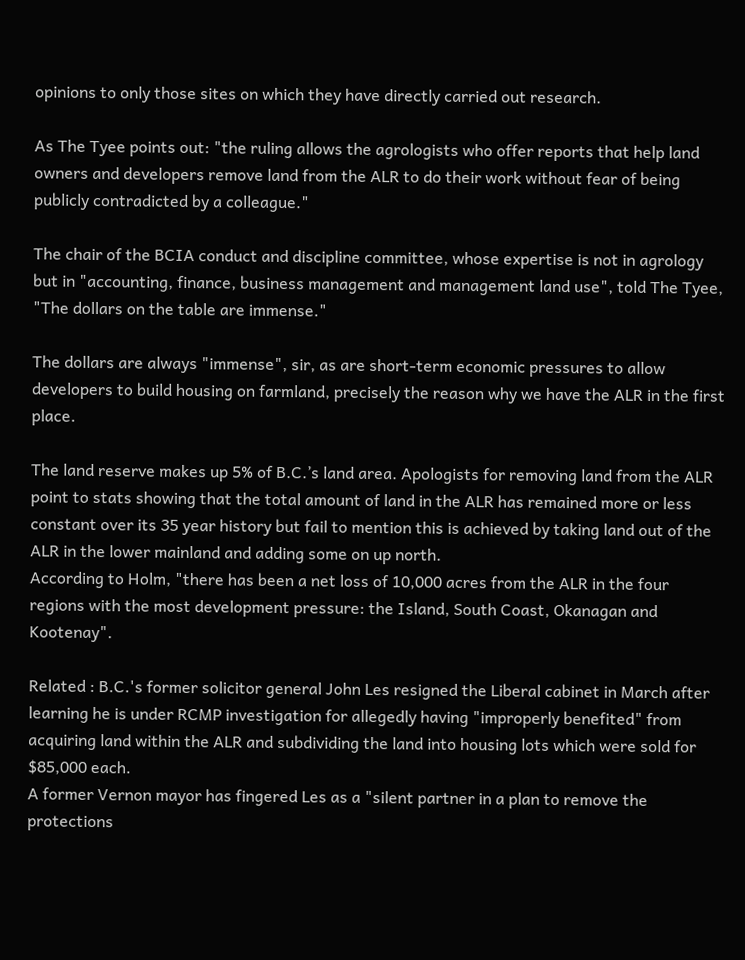opinions to only those sites on which they have directly carried out research.

As The Tyee points out: "the ruling allows the agrologists who offer reports that help land owners and developers remove land from the ALR to do their work without fear of being publicly contradicted by a colleague."

The chair of the BCIA conduct and discipline committee, whose expertise is not in agrology but in "accounting, finance, business management and management land use", told The Tyee, "The dollars on the table are immense."

The dollars are always "immense", sir, as are short-term economic pressures to allow developers to build housing on farmland, precisely the reason why we have the ALR in the first place.

The land reserve makes up 5% of B.C.’s land area. Apologists for removing land from the ALR point to stats showing that the total amount of land in the ALR has remained more or less constant over its 35 year history but fail to mention this is achieved by taking land out of the ALR in the lower mainland and adding some on up north.
According to Holm, "there has been a net loss of 10,000 acres from the ALR in the four regions with the most development pressure: the Island, South Coast, Okanagan and Kootenay".

Related : B.C.'s former solicitor general John Les resigned the Liberal cabinet in March after learning he is under RCMP investigation for allegedly having "improperly benefited" from acquiring land within the ALR and subdividing the land into housing lots which were sold for $85,000 each.
A former Vernon mayor has fingered Les as a "silent partner in a plan to remove the protections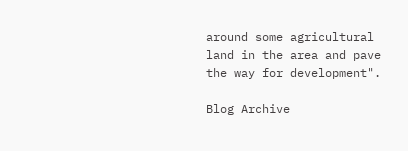around some agricultural land in the area and pave the way for development".

Blog Archive